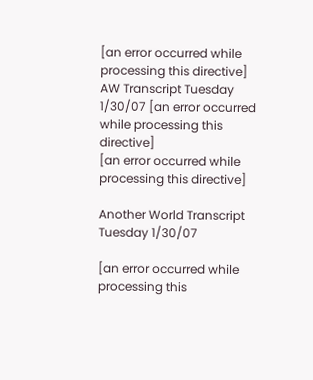[an error occurred while processing this directive] AW Transcript Tuesday 1/30/07 [an error occurred while processing this directive]
[an error occurred while processing this directive]

Another World Transcript Tuesday 1/30/07

[an error occurred while processing this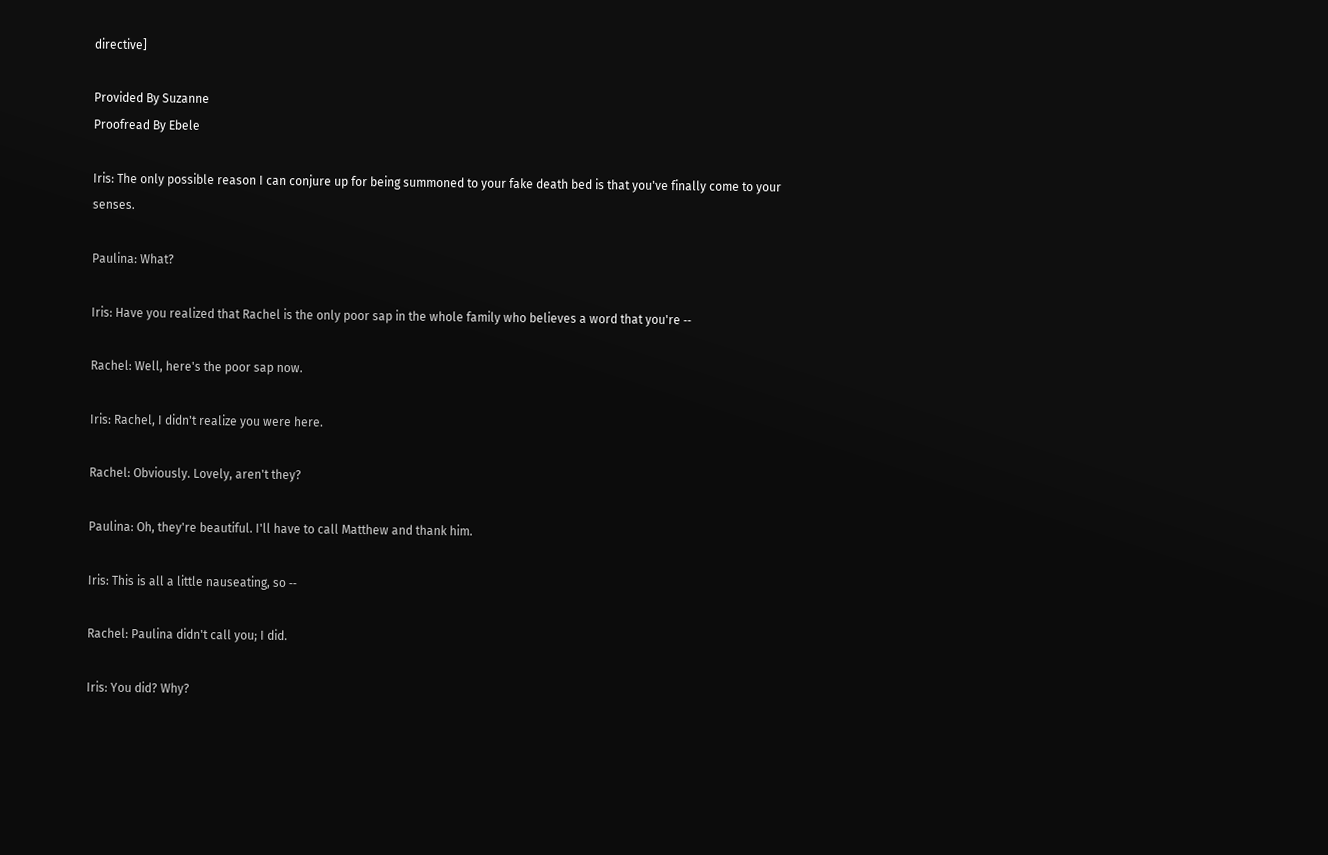directive]

Provided By Suzanne
Proofread By Ebele

Iris: The only possible reason I can conjure up for being summoned to your fake death bed is that you've finally come to your senses.

Paulina: What?

Iris: Have you realized that Rachel is the only poor sap in the whole family who believes a word that you're ‑‑

Rachel: Well, here's the poor sap now.

Iris: Rachel, I didn't realize you were here.

Rachel: Obviously. Lovely, aren't they?

Paulina: Oh, they're beautiful. I'll have to call Matthew and thank him.

Iris: This is all a little nauseating, so ‑‑

Rachel: Paulina didn't call you; I did.

Iris: You did? Why?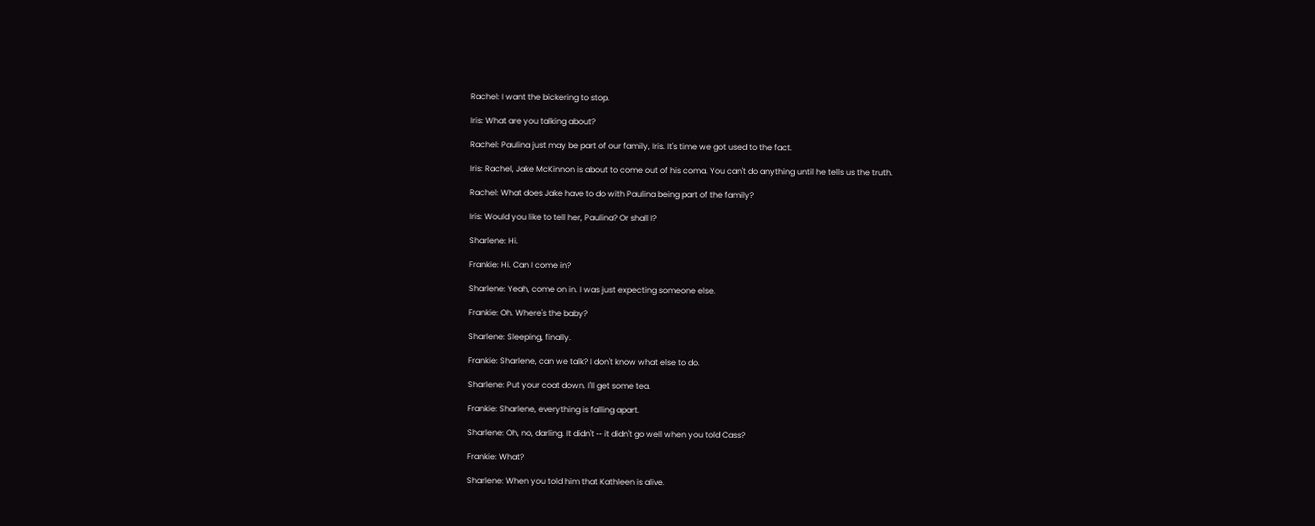Rachel: I want the bickering to stop.

Iris: What are you talking about?

Rachel: Paulina just may be part of our family, Iris. It's time we got used to the fact.

Iris: Rachel, Jake McKinnon is about to come out of his coma. You can't do anything until he tells us the truth.

Rachel: What does Jake have to do with Paulina being part of the family?

Iris: Would you like to tell her, Paulina? Or shall I?

Sharlene: Hi.

Frankie: Hi. Can I come in?

Sharlene: Yeah, come on in. I was just expecting someone else.

Frankie: Oh. Where's the baby?

Sharlene: Sleeping, finally.

Frankie: Sharlene, can we talk? I don't know what else to do.

Sharlene: Put your coat down. I'll get some tea.

Frankie: Sharlene, everything is falling apart.

Sharlene: Oh, no, darling. It didn't ‑‑ it didn't go well when you told Cass?

Frankie: What?

Sharlene: When you told him that Kathleen is alive.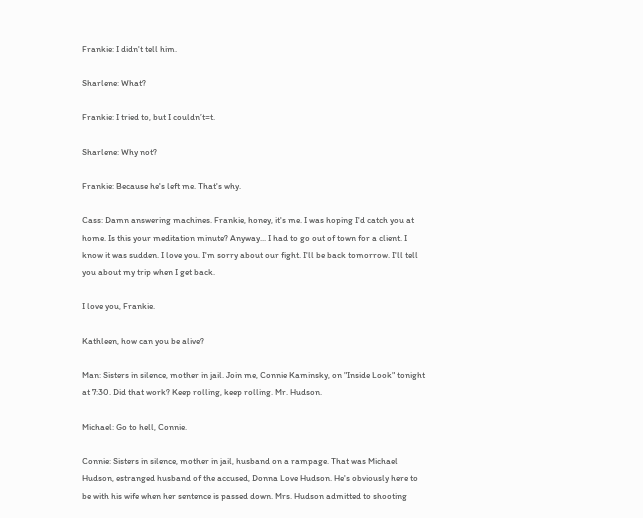Frankie: I didn't tell him.

Sharlene: What?

Frankie: I tried to, but I couldn’t=t.

Sharlene: Why not?

Frankie: Because he's left me. That's why.

Cass: Damn answering machines. Frankie, honey, it's me. I was hoping I'd catch you at home. Is this your meditation minute? Anyway... I had to go out of town for a client. I know it was sudden. I love you. I'm sorry about our fight. I'll be back tomorrow. I'll tell you about my trip when I get back.

I love you, Frankie.

Kathleen, how can you be alive?

Man: Sisters in silence, mother in jail. Join me, Connie Kaminsky, on "Inside Look" tonight at 7:30. Did that work? Keep rolling, keep rolling. Mr. Hudson.

Michael: Go to hell, Connie.

Connie: Sisters in silence, mother in jail, husband on a rampage. That was Michael Hudson, estranged husband of the accused, Donna Love Hudson. He's obviously here to be with his wife when her sentence is passed down. Mrs. Hudson admitted to shooting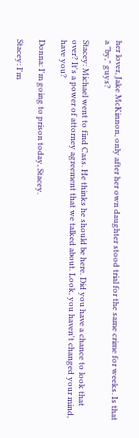her lover, Jake McKinnon, only after her own daughter stood trial for the same crime for weeks. Is that a "by," guys?

Stacey: Michael went to find Cass. He thinks he should be here. Did you have a chance to look that over? It's a power of attorney agreement that we talked about. Look, you haven't changed your mind, have you?

Donna: I'm going to prison today, Stacey.

Stacey: I'm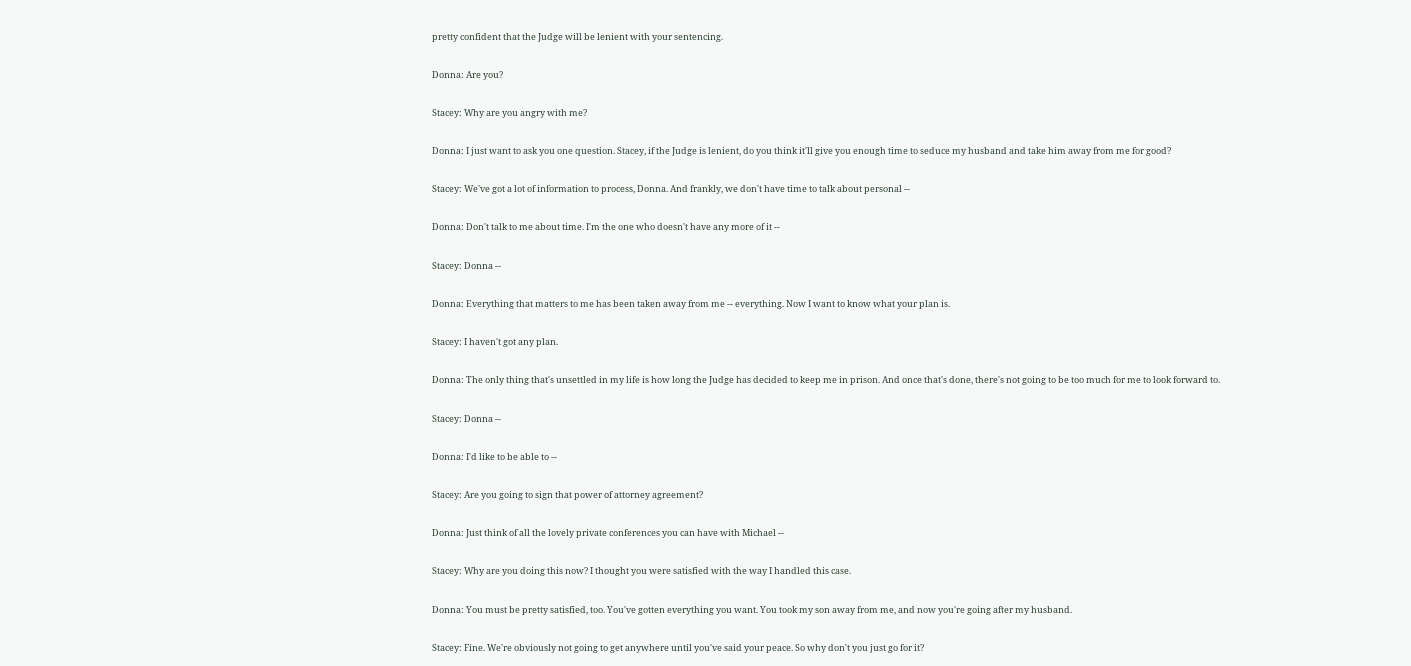pretty confident that the Judge will be lenient with your sentencing.

Donna: Are you?

Stacey: Why are you angry with me?

Donna: I just want to ask you one question. Stacey, if the Judge is lenient, do you think it'll give you enough time to seduce my husband and take him away from me for good?

Stacey: We've got a lot of information to process, Donna. And frankly, we don't have time to talk about personal ‑‑

Donna: Don't talk to me about time. I'm the one who doesn't have any more of it ‑‑

Stacey: Donna ‑‑

Donna: Everything that matters to me has been taken away from me ‑‑ everything. Now I want to know what your plan is.

Stacey: I haven't got any plan.

Donna: The only thing that's unsettled in my life is how long the Judge has decided to keep me in prison. And once that's done, there's not going to be too much for me to look forward to.

Stacey: Donna ‑‑

Donna: I'd like to be able to ‑‑

Stacey: Are you going to sign that power of attorney agreement?

Donna: Just think of all the lovely private conferences you can have with Michael ‑‑

Stacey: Why are you doing this now? I thought you were satisfied with the way I handled this case.

Donna: You must be pretty satisfied, too. You've gotten everything you want. You took my son away from me, and now you're going after my husband.

Stacey: Fine. We're obviously not going to get anywhere until you've said your peace. So why don't you just go for it?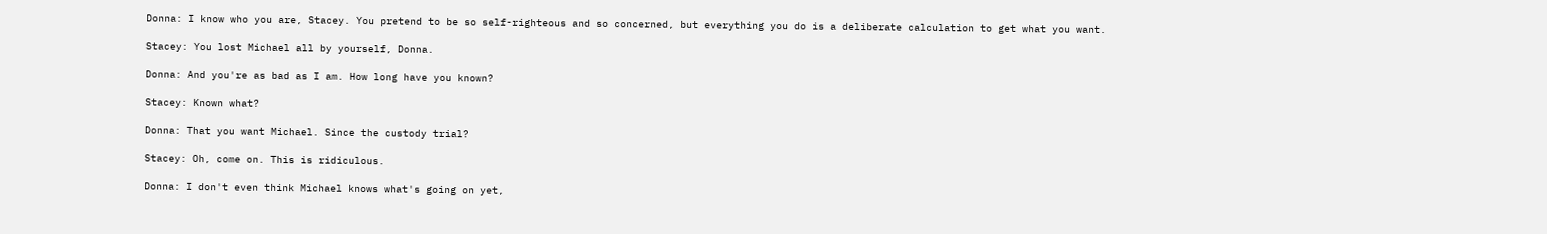Donna: I know who you are, Stacey. You pretend to be so self-righteous and so concerned, but everything you do is a deliberate calculation to get what you want.

Stacey: You lost Michael all by yourself, Donna.

Donna: And you're as bad as I am. How long have you known?

Stacey: Known what?

Donna: That you want Michael. Since the custody trial?

Stacey: Oh, come on. This is ridiculous.

Donna: I don't even think Michael knows what's going on yet,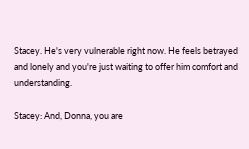Stacey. He's very vulnerable right now. He feels betrayed and lonely and you're just waiting to offer him comfort and understanding.

Stacey: And, Donna, you are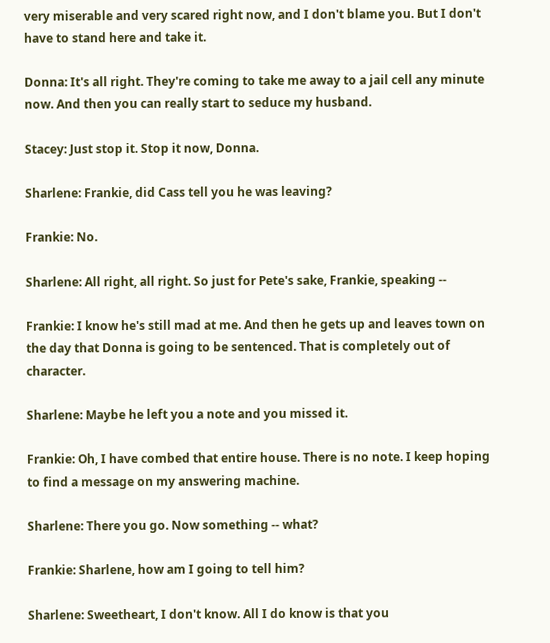very miserable and very scared right now, and I don't blame you. But I don't have to stand here and take it.

Donna: It's all right. They're coming to take me away to a jail cell any minute now. And then you can really start to seduce my husband.

Stacey: Just stop it. Stop it now, Donna.

Sharlene: Frankie, did Cass tell you he was leaving?

Frankie: No.

Sharlene: All right, all right. So just for Pete's sake, Frankie, speaking ‑‑

Frankie: I know he's still mad at me. And then he gets up and leaves town on the day that Donna is going to be sentenced. That is completely out of character.

Sharlene: Maybe he left you a note and you missed it.

Frankie: Oh, I have combed that entire house. There is no note. I keep hoping to find a message on my answering machine.

Sharlene: There you go. Now something ‑‑ what?

Frankie: Sharlene, how am I going to tell him?

Sharlene: Sweetheart, I don't know. All I do know is that you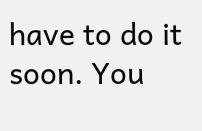have to do it soon. You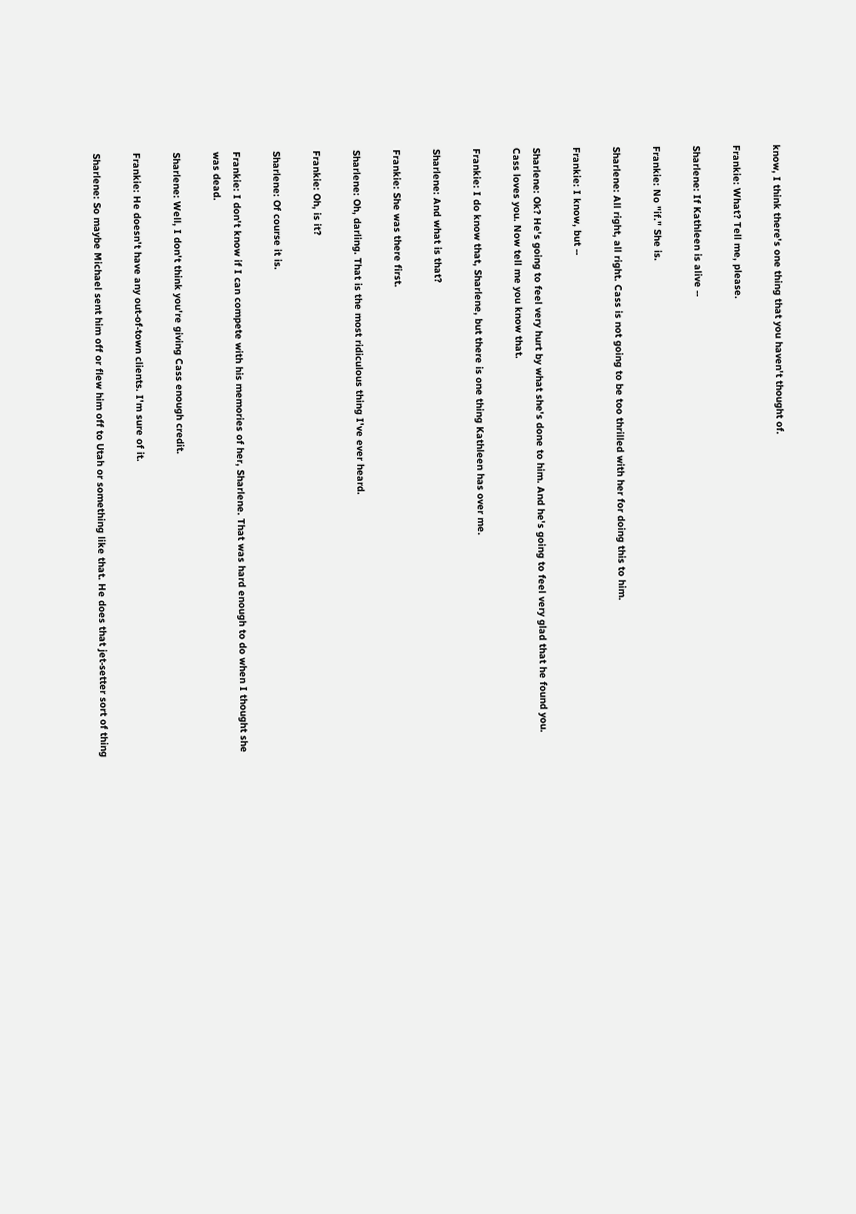know, I think there's one thing that you haven't thought of.

Frankie: What? Tell me, please.

Sharlene: If Kathleen is alive ‑‑

Frankie: No "if." She is.

Sharlene: All right, all right. Cass is not going to be too thrilled with her for doing this to him.

Frankie: I know, but ‑‑

Sharlene: Ok? He's going to feel very hurt by what she's done to him. And he's going to feel very glad that he found you. Cass loves you. Now tell me you know that.

Frankie: I do know that, Sharlene, but there is one thing Kathleen has over me.

Sharlene: And what is that?

Frankie: She was there first.

Sharlene: Oh, darling. That is the most ridiculous thing I've ever heard.

Frankie: Oh, is it?

Sharlene: Of course it is.

Frankie: I don't know if I can compete with his memories of her, Sharlene. That was hard enough to do when I thought she was dead.

Sharlene: Well, I don't think you're giving Cass enough credit.

Frankie: He doesn't have any out‑of‑town clients. I'm sure of it.

Sharlene: So maybe Michael sent him off or flew him off to Utah or something like that. He does that jet‑setter sort of thing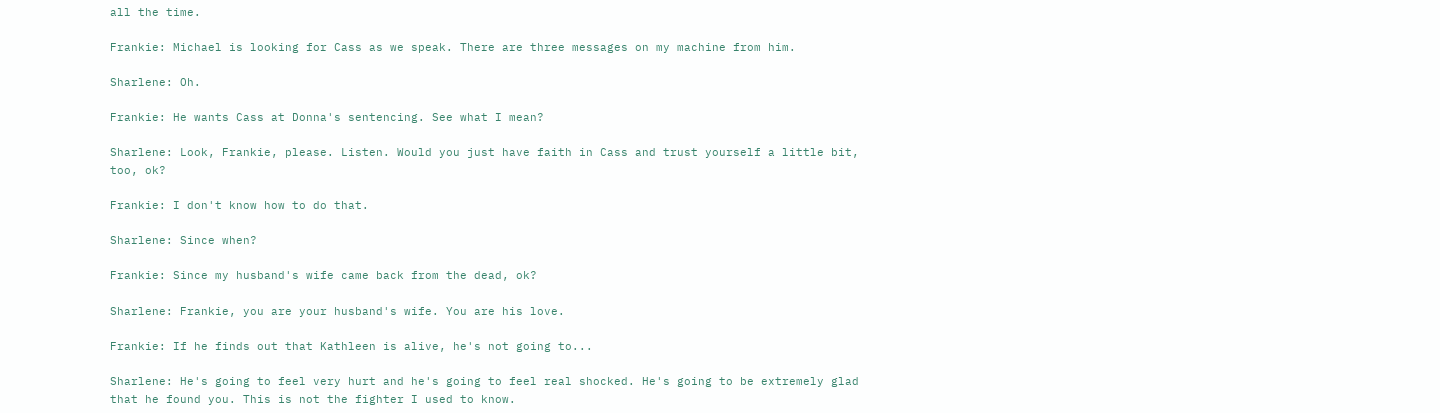all the time.

Frankie: Michael is looking for Cass as we speak. There are three messages on my machine from him.

Sharlene: Oh.

Frankie: He wants Cass at Donna's sentencing. See what I mean?

Sharlene: Look, Frankie, please. Listen. Would you just have faith in Cass and trust yourself a little bit, too, ok?

Frankie: I don't know how to do that.

Sharlene: Since when?

Frankie: Since my husband's wife came back from the dead, ok?

Sharlene: Frankie, you are your husband's wife. You are his love.

Frankie: If he finds out that Kathleen is alive, he's not going to...

Sharlene: He's going to feel very hurt and he's going to feel real shocked. He's going to be extremely glad that he found you. This is not the fighter I used to know.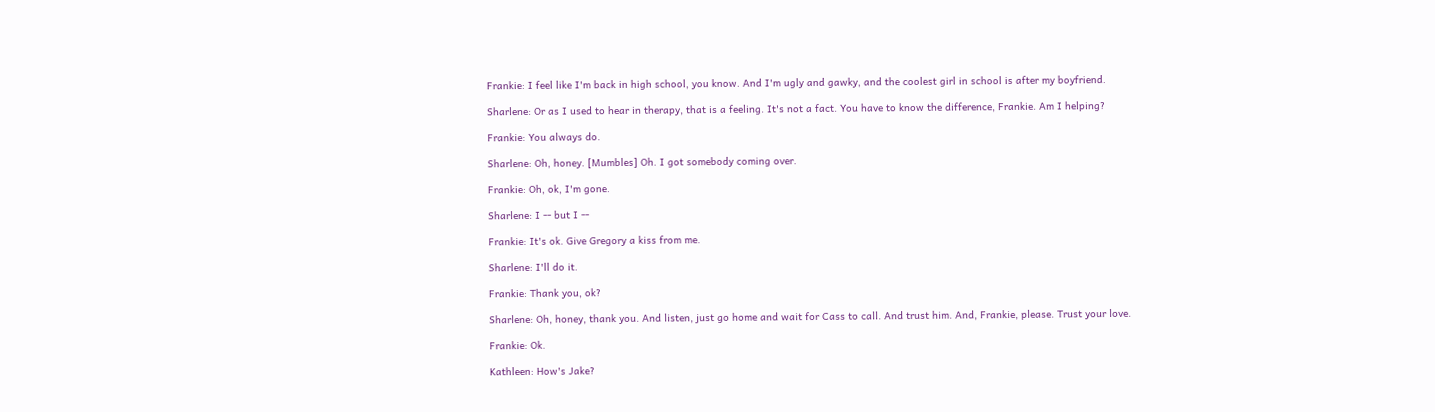Frankie: I feel like I'm back in high school, you know. And I'm ugly and gawky, and the coolest girl in school is after my boyfriend.

Sharlene: Or as I used to hear in therapy, that is a feeling. It's not a fact. You have to know the difference, Frankie. Am I helping?

Frankie: You always do.

Sharlene: Oh, honey. [Mumbles] Oh. I got somebody coming over.

Frankie: Oh, ok, I'm gone.

Sharlene: I ‑‑ but I ‑‑

Frankie: It's ok. Give Gregory a kiss from me.

Sharlene: I'll do it.

Frankie: Thank you, ok?

Sharlene: Oh, honey, thank you. And listen, just go home and wait for Cass to call. And trust him. And, Frankie, please. Trust your love.

Frankie: Ok.

Kathleen: How's Jake?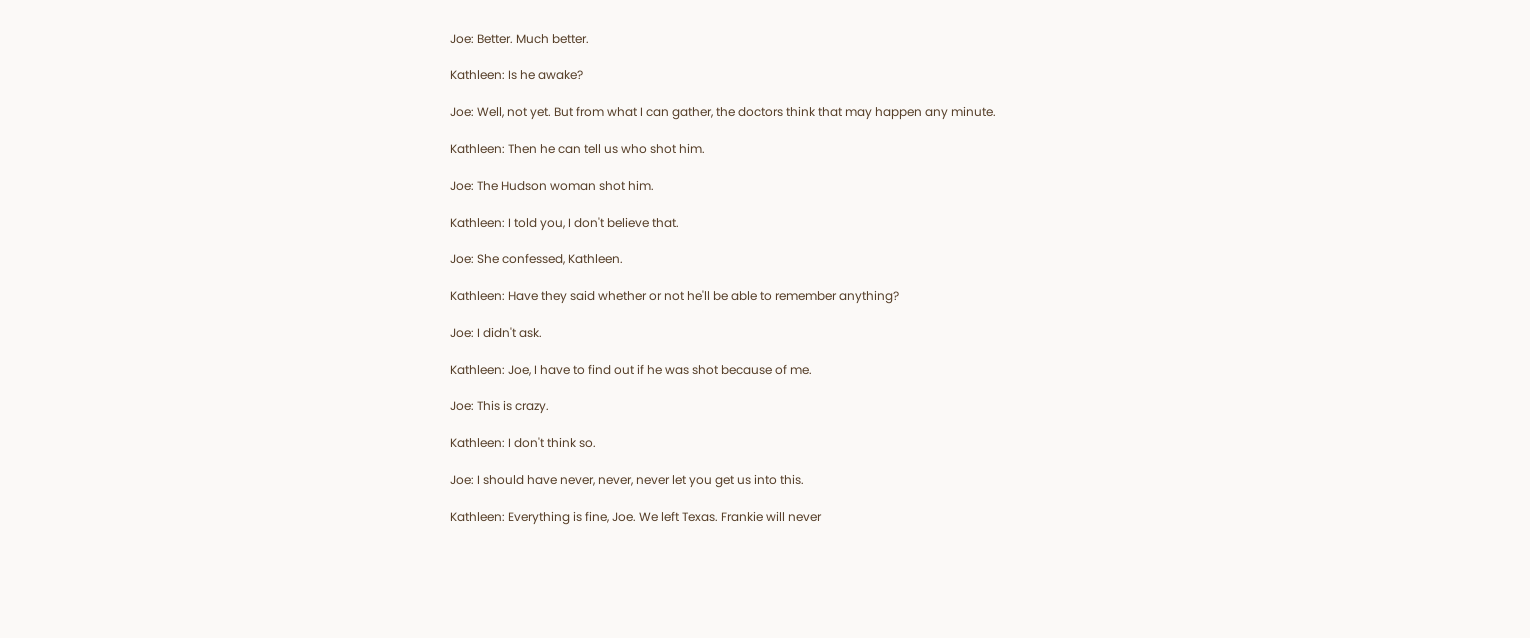Joe: Better. Much better.

Kathleen: Is he awake?

Joe: Well, not yet. But from what I can gather, the doctors think that may happen any minute.

Kathleen: Then he can tell us who shot him.

Joe: The Hudson woman shot him.

Kathleen: I told you, I don't believe that.

Joe: She confessed, Kathleen.

Kathleen: Have they said whether or not he'll be able to remember anything?

Joe: I didn't ask.

Kathleen: Joe, I have to find out if he was shot because of me.

Joe: This is crazy.

Kathleen: I don't think so.

Joe: I should have never, never, never let you get us into this.

Kathleen: Everything is fine, Joe. We left Texas. Frankie will never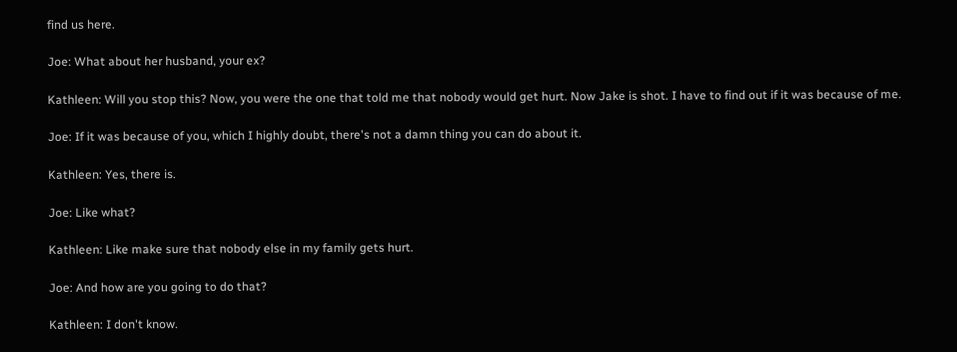find us here.

Joe: What about her husband, your ex?

Kathleen: Will you stop this? Now, you were the one that told me that nobody would get hurt. Now Jake is shot. I have to find out if it was because of me.

Joe: If it was because of you, which I highly doubt, there's not a damn thing you can do about it.

Kathleen: Yes, there is.

Joe: Like what?

Kathleen: Like make sure that nobody else in my family gets hurt.

Joe: And how are you going to do that?

Kathleen: I don't know.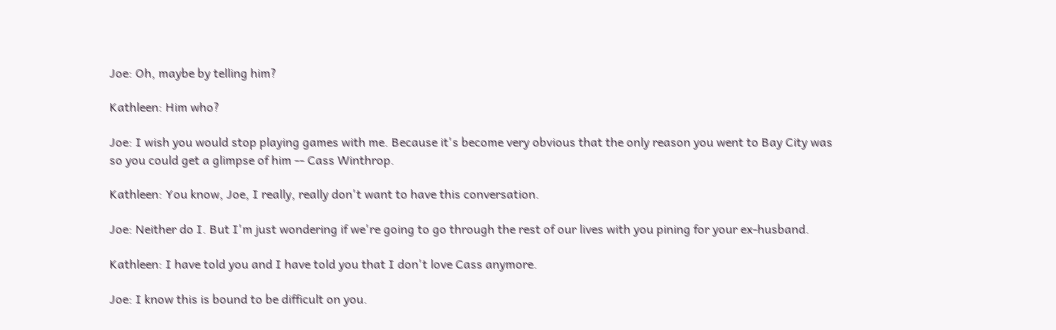Joe: Oh, maybe by telling him?

Kathleen: Him who?

Joe: I wish you would stop playing games with me. Because it's become very obvious that the only reason you went to Bay City was so you could get a glimpse of him ‑‑ Cass Winthrop.

Kathleen: You know, Joe, I really, really don't want to have this conversation.

Joe: Neither do I. But I'm just wondering if we're going to go through the rest of our lives with you pining for your ex‑husband.

Kathleen: I have told you and I have told you that I don't love Cass anymore.

Joe: I know this is bound to be difficult on you.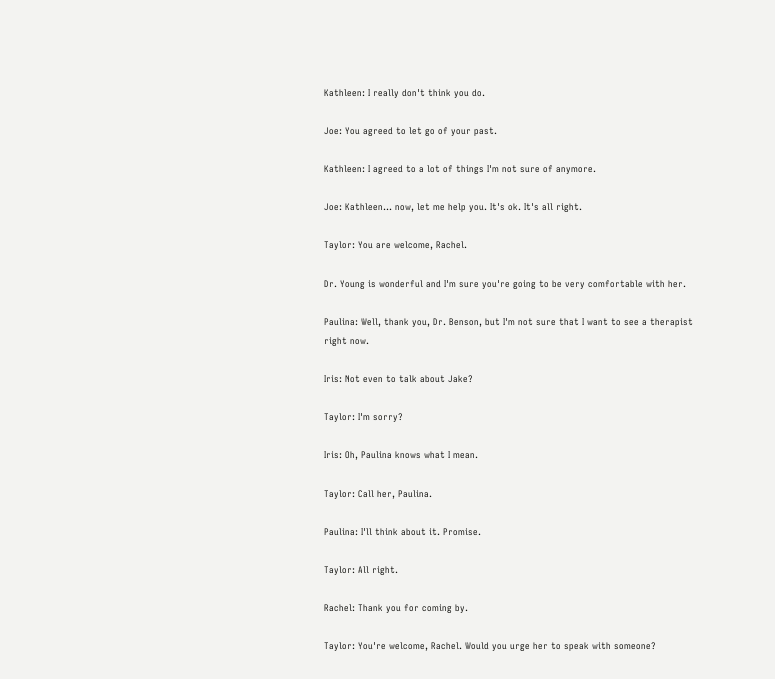Kathleen: I really don't think you do.

Joe: You agreed to let go of your past.

Kathleen: I agreed to a lot of things I'm not sure of anymore.

Joe: Kathleen... now, let me help you. It's ok. It's all right.

Taylor: You are welcome, Rachel.

Dr. Young is wonderful and I'm sure you're going to be very comfortable with her.

Paulina: Well, thank you, Dr. Benson, but I'm not sure that I want to see a therapist right now.

Iris: Not even to talk about Jake?

Taylor: I'm sorry?

Iris: Oh, Paulina knows what I mean.

Taylor: Call her, Paulina.

Paulina: I'll think about it. Promise.

Taylor: All right.

Rachel: Thank you for coming by.

Taylor: You're welcome, Rachel. Would you urge her to speak with someone?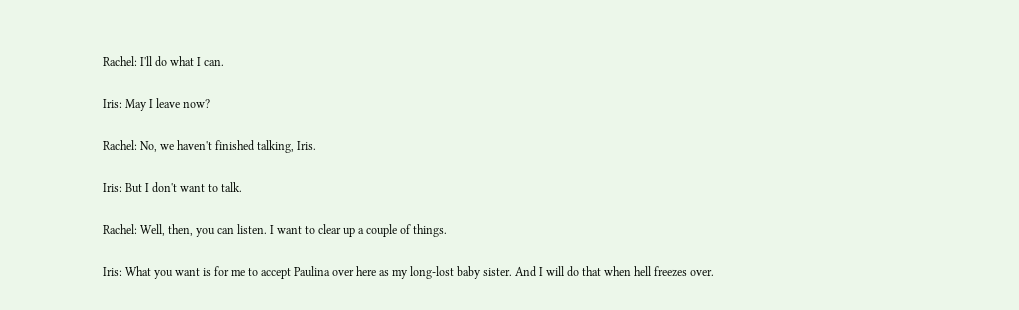Rachel: I'll do what I can.

Iris: May I leave now?

Rachel: No, we haven't finished talking, Iris.

Iris: But I don't want to talk.

Rachel: Well, then, you can listen. I want to clear up a couple of things.

Iris: What you want is for me to accept Paulina over here as my long‑lost baby sister. And I will do that when hell freezes over.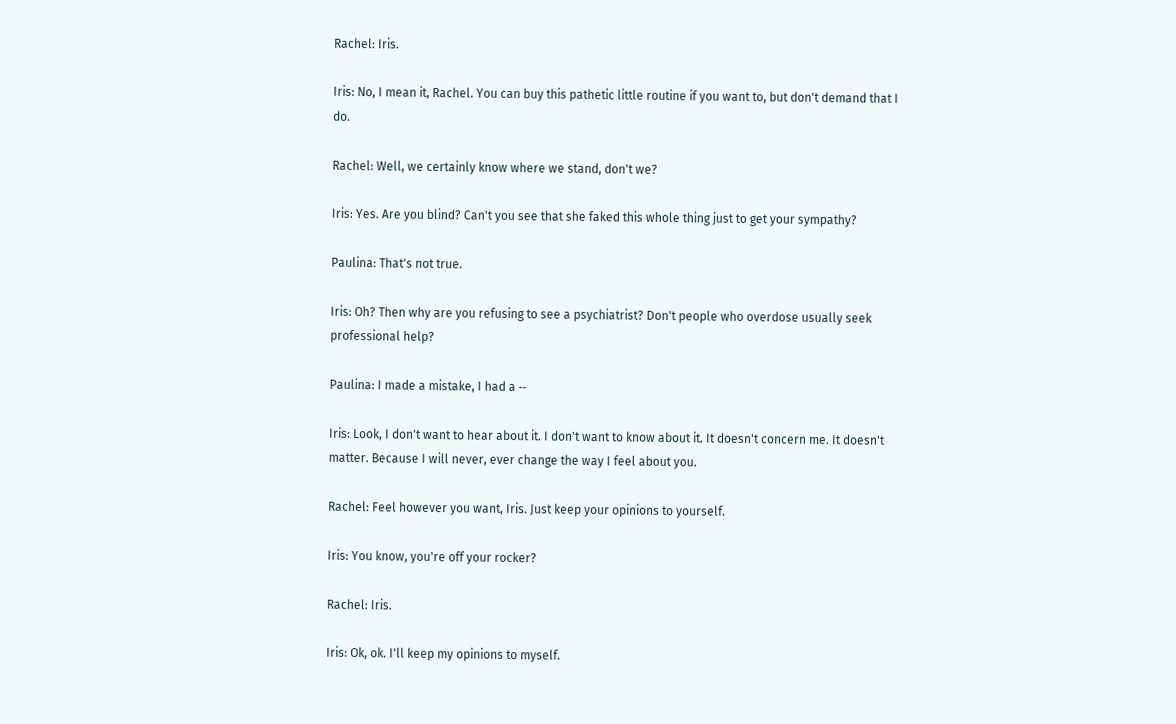Rachel: Iris.

Iris: No, I mean it, Rachel. You can buy this pathetic little routine if you want to, but don't demand that I do.

Rachel: Well, we certainly know where we stand, don't we?

Iris: Yes. Are you blind? Can't you see that she faked this whole thing just to get your sympathy?

Paulina: That's not true.

Iris: Oh? Then why are you refusing to see a psychiatrist? Don't people who overdose usually seek professional help?

Paulina: I made a mistake, I had a ‑‑

Iris: Look, I don't want to hear about it. I don't want to know about it. It doesn't concern me. It doesn't matter. Because I will never, ever change the way I feel about you.

Rachel: Feel however you want, Iris. Just keep your opinions to yourself.

Iris: You know, you're off your rocker?

Rachel: Iris.

Iris: Ok, ok. I'll keep my opinions to myself.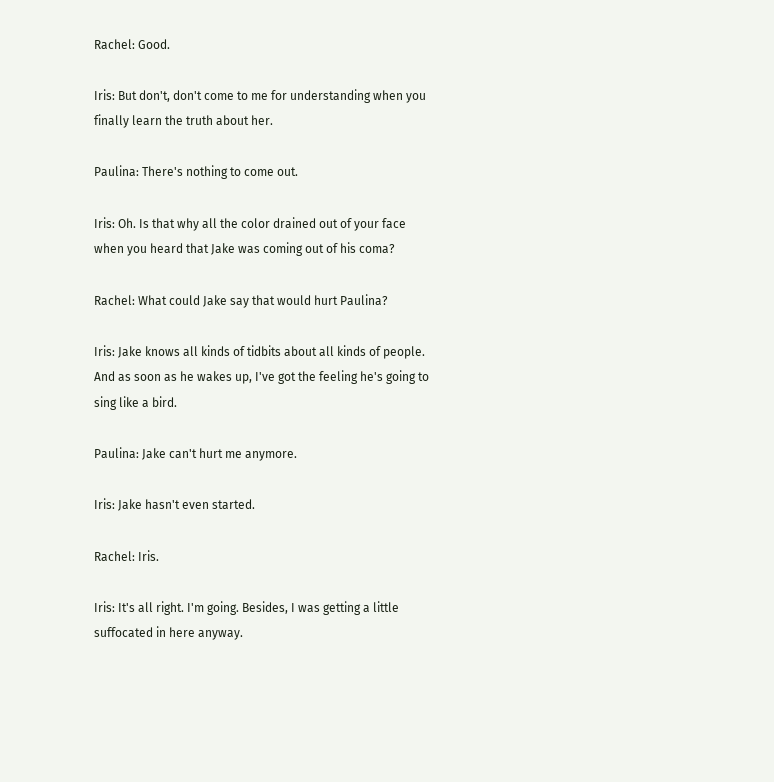Rachel: Good.

Iris: But don't, don't come to me for understanding when you finally learn the truth about her.

Paulina: There's nothing to come out.

Iris: Oh. Is that why all the color drained out of your face when you heard that Jake was coming out of his coma?

Rachel: What could Jake say that would hurt Paulina?

Iris: Jake knows all kinds of tidbits about all kinds of people. And as soon as he wakes up, I've got the feeling he's going to sing like a bird.

Paulina: Jake can't hurt me anymore.

Iris: Jake hasn't even started.

Rachel: Iris.

Iris: It's all right. I'm going. Besides, I was getting a little suffocated in here anyway.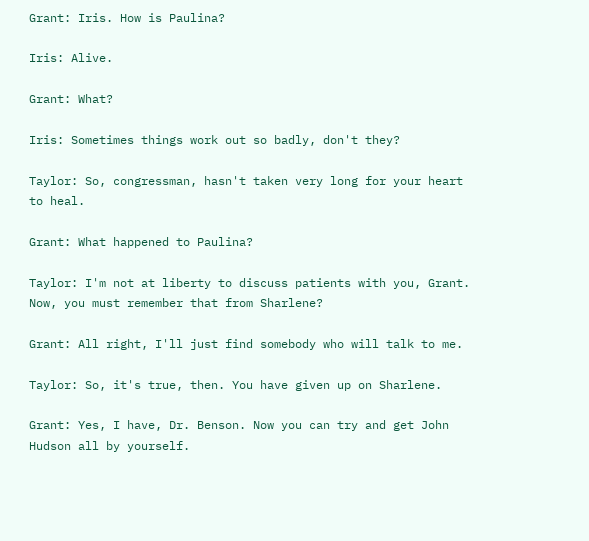Grant: Iris. How is Paulina?

Iris: Alive.

Grant: What?

Iris: Sometimes things work out so badly, don't they?

Taylor: So, congressman, hasn't taken very long for your heart to heal.

Grant: What happened to Paulina?

Taylor: I'm not at liberty to discuss patients with you, Grant. Now, you must remember that from Sharlene?

Grant: All right, I'll just find somebody who will talk to me.

Taylor: So, it's true, then. You have given up on Sharlene.

Grant: Yes, I have, Dr. Benson. Now you can try and get John Hudson all by yourself.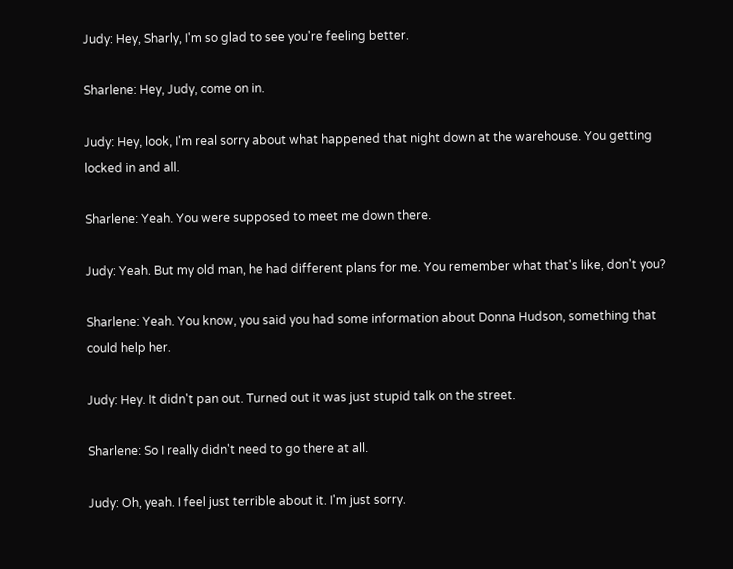Judy: Hey, Sharly, I'm so glad to see you're feeling better.

Sharlene: Hey, Judy, come on in.

Judy: Hey, look, I'm real sorry about what happened that night down at the warehouse. You getting locked in and all.

Sharlene: Yeah. You were supposed to meet me down there.

Judy: Yeah. But my old man, he had different plans for me. You remember what that's like, don't you?

Sharlene: Yeah. You know, you said you had some information about Donna Hudson, something that could help her.

Judy: Hey. It didn't pan out. Turned out it was just stupid talk on the street.

Sharlene: So I really didn't need to go there at all.

Judy: Oh, yeah. I feel just terrible about it. I'm just sorry.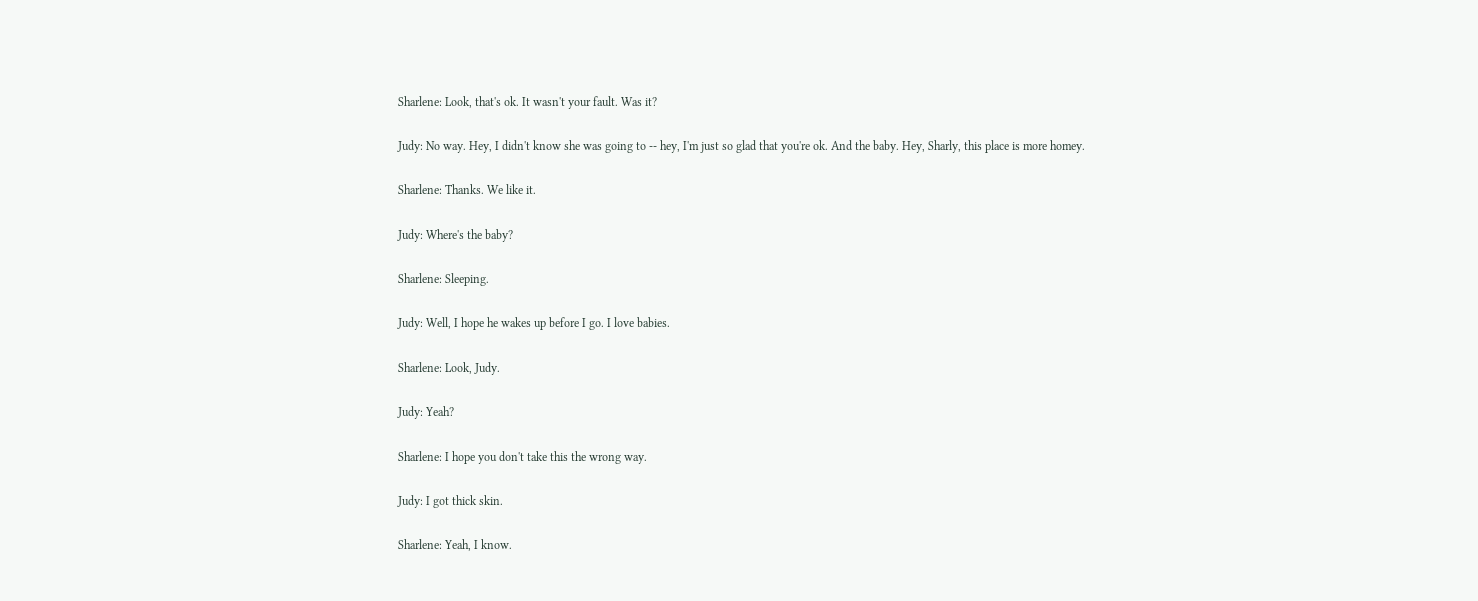Sharlene: Look, that's ok. It wasn't your fault. Was it?

Judy: No way. Hey, I didn't know she was going to ‑‑ hey, I'm just so glad that you're ok. And the baby. Hey, Sharly, this place is more homey.

Sharlene: Thanks. We like it.

Judy: Where's the baby?

Sharlene: Sleeping.

Judy: Well, I hope he wakes up before I go. I love babies.

Sharlene: Look, Judy.

Judy: Yeah?

Sharlene: I hope you don't take this the wrong way.

Judy: I got thick skin.

Sharlene: Yeah, I know.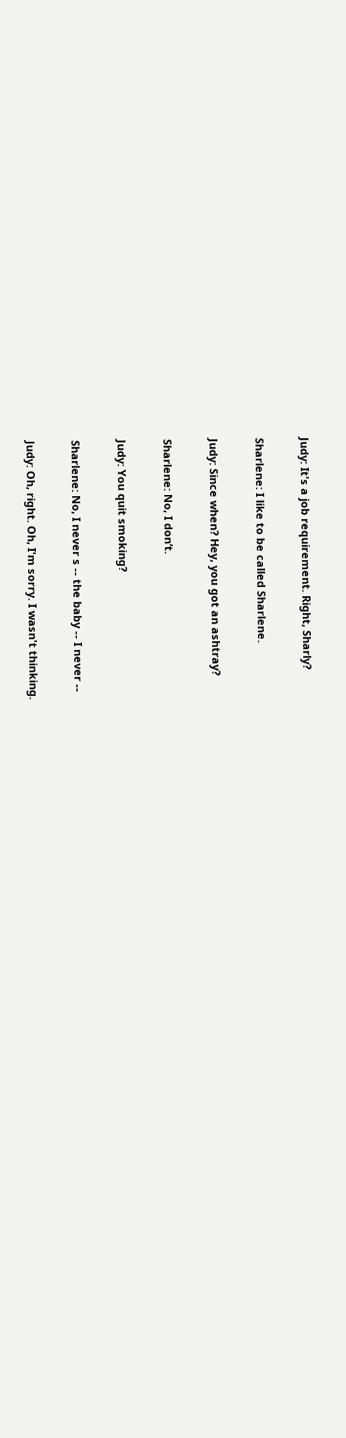Judy: It's a job requirement. Right, Sharly?

Sharlene: I like to be called Sharlene.

Judy: Since when? Hey, you got an ashtray?

Sharlene: No, I don’t.

Judy: You quit smoking?

Sharlene: No, I never s ‑‑ the baby ‑‑ I never ‑‑

Judy: Oh, right. Oh, I'm sorry. I wasn't thinking.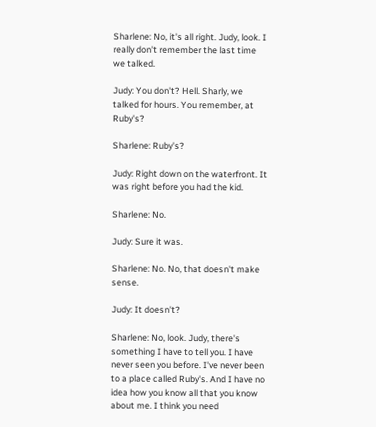Sharlene: No, it's all right. Judy, look. I really don't remember the last time we talked.

Judy: You don't? Hell. Sharly, we talked for hours. You remember, at Ruby's?

Sharlene: Ruby's?

Judy: Right down on the waterfront. It was right before you had the kid.

Sharlene: No.

Judy: Sure it was.

Sharlene: No. No, that doesn't make sense.

Judy: It doesn't?

Sharlene: No, look. Judy, there's something I have to tell you. I have never seen you before. I've never been to a place called Ruby's. And I have no idea how you know all that you know about me. I think you need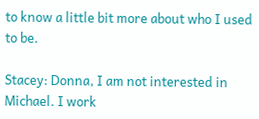to know a little bit more about who I used to be.

Stacey: Donna, I am not interested in Michael. I work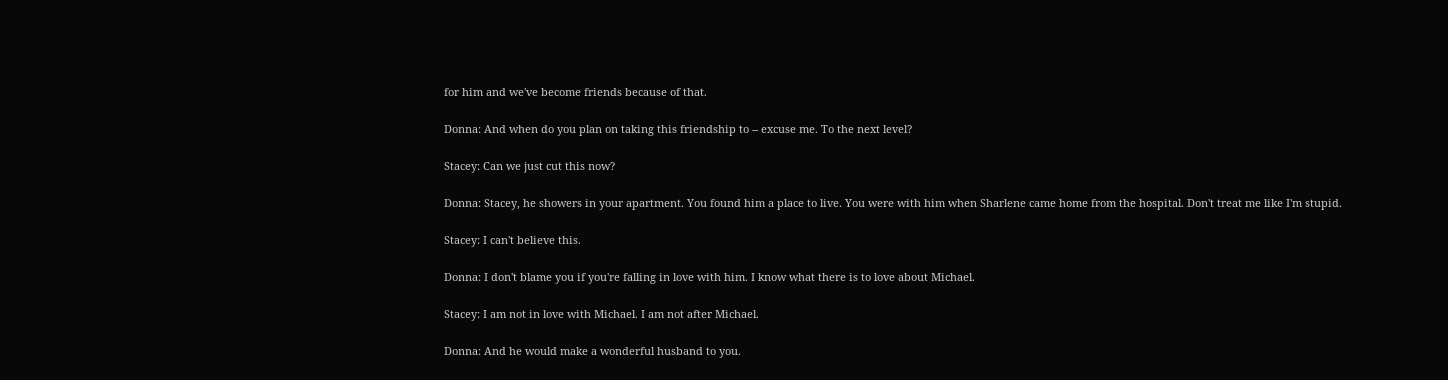for him and we've become friends because of that.

Donna: And when do you plan on taking this friendship to ‑‑ excuse me. To the next level?

Stacey: Can we just cut this now?

Donna: Stacey, he showers in your apartment. You found him a place to live. You were with him when Sharlene came home from the hospital. Don't treat me like I'm stupid.

Stacey: I can't believe this.

Donna: I don't blame you if you're falling in love with him. I know what there is to love about Michael.

Stacey: I am not in love with Michael. I am not after Michael.

Donna: And he would make a wonderful husband to you.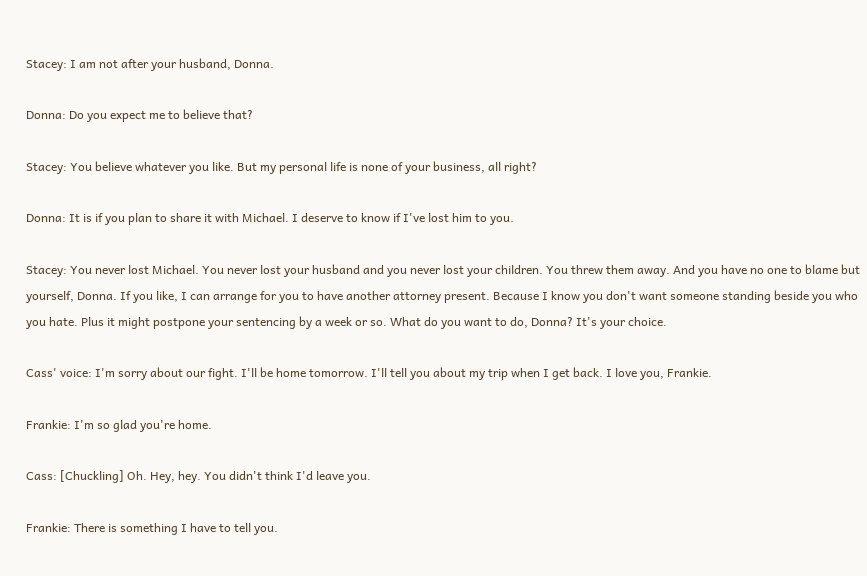Stacey: I am not after your husband, Donna.

Donna: Do you expect me to believe that?

Stacey: You believe whatever you like. But my personal life is none of your business, all right?

Donna: It is if you plan to share it with Michael. I deserve to know if I've lost him to you.

Stacey: You never lost Michael. You never lost your husband and you never lost your children. You threw them away. And you have no one to blame but yourself, Donna. If you like, I can arrange for you to have another attorney present. Because I know you don't want someone standing beside you who you hate. Plus it might postpone your sentencing by a week or so. What do you want to do, Donna? It's your choice.

Cass' voice: I'm sorry about our fight. I'll be home tomorrow. I'll tell you about my trip when I get back. I love you, Frankie.

Frankie: I'm so glad you're home.

Cass: [Chuckling] Oh. Hey, hey. You didn't think I'd leave you.

Frankie: There is something I have to tell you.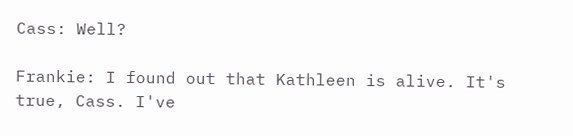Cass: Well?

Frankie: I found out that Kathleen is alive. It's true, Cass. I've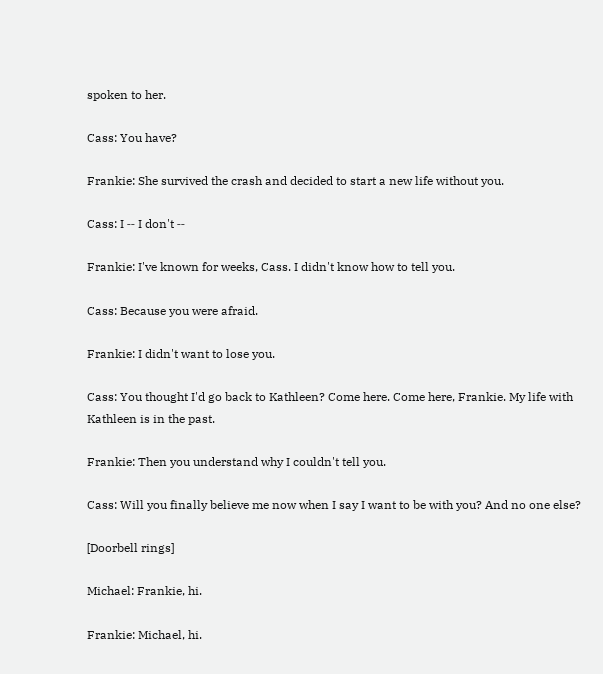spoken to her.

Cass: You have?

Frankie: She survived the crash and decided to start a new life without you.

Cass: I ‑‑ I don't ‑‑

Frankie: I've known for weeks, Cass. I didn't know how to tell you.

Cass: Because you were afraid.

Frankie: I didn't want to lose you.

Cass: You thought I'd go back to Kathleen? Come here. Come here, Frankie. My life with Kathleen is in the past.

Frankie: Then you understand why I couldn't tell you.

Cass: Will you finally believe me now when I say I want to be with you? And no one else?

[Doorbell rings]

Michael: Frankie, hi.

Frankie: Michael, hi.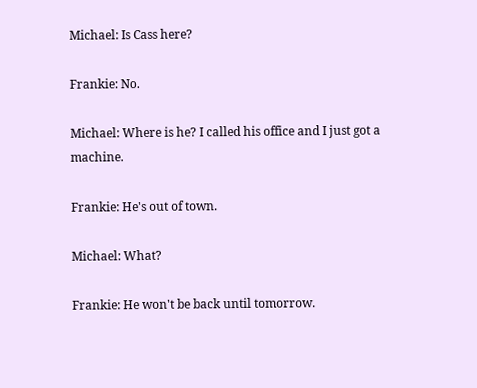Michael: Is Cass here?

Frankie: No.

Michael: Where is he? I called his office and I just got a machine.

Frankie: He's out of town.

Michael: What?

Frankie: He won't be back until tomorrow.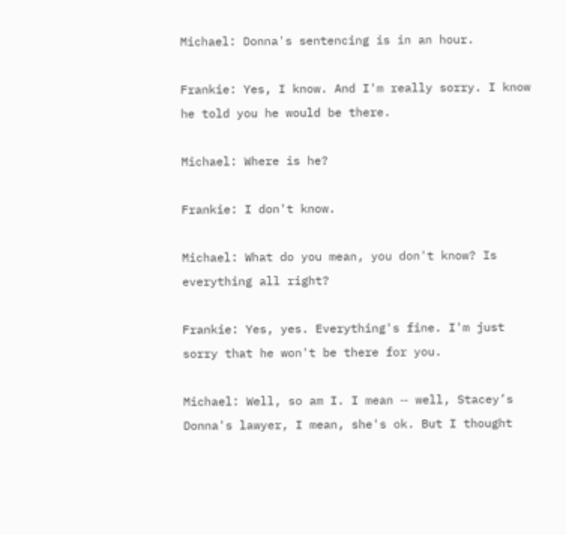Michael: Donna's sentencing is in an hour.

Frankie: Yes, I know. And I'm really sorry. I know he told you he would be there.

Michael: Where is he?

Frankie: I don't know.

Michael: What do you mean, you don't know? Is everything all right?

Frankie: Yes, yes. Everything's fine. I'm just sorry that he won't be there for you.

Michael: Well, so am I. I mean ‑‑ well, Stacey’s Donna's lawyer, I mean, she's ok. But I thought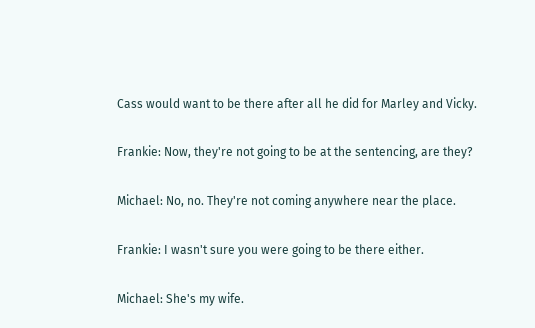Cass would want to be there after all he did for Marley and Vicky.

Frankie: Now, they're not going to be at the sentencing, are they?

Michael: No, no. They're not coming anywhere near the place.

Frankie: I wasn't sure you were going to be there either.

Michael: She's my wife.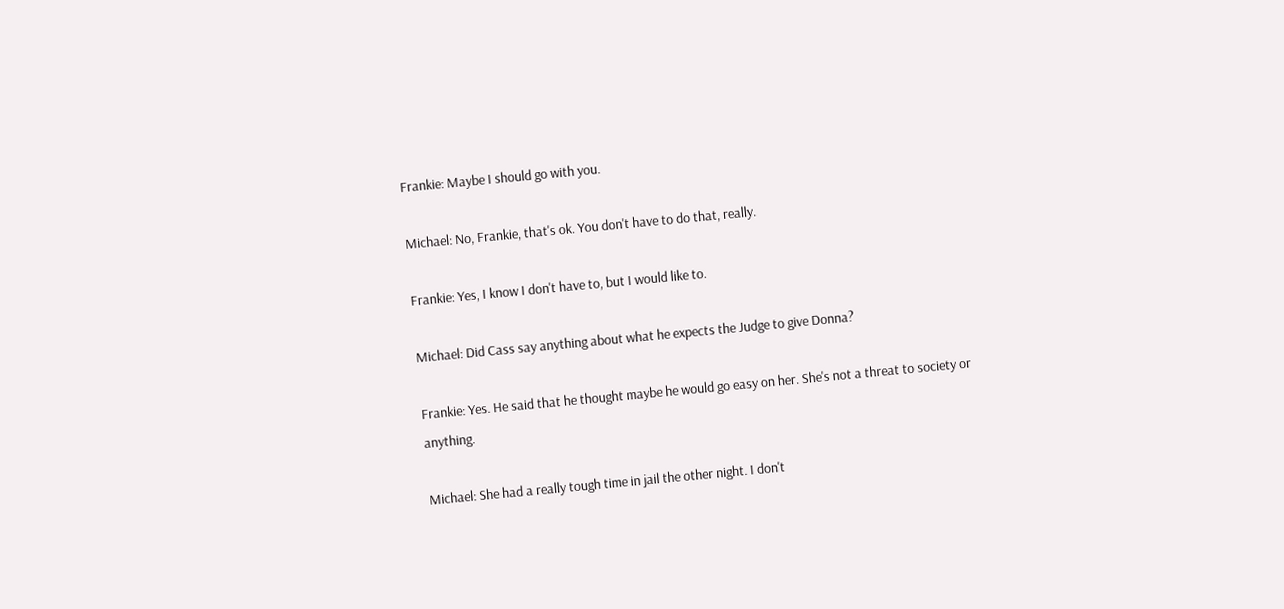Frankie: Maybe I should go with you.

Michael: No, Frankie, that's ok. You don't have to do that, really.

Frankie: Yes, I know I don't have to, but I would like to.

Michael: Did Cass say anything about what he expects the Judge to give Donna?

Frankie: Yes. He said that he thought maybe he would go easy on her. She's not a threat to society or anything.

Michael: She had a really tough time in jail the other night. I don't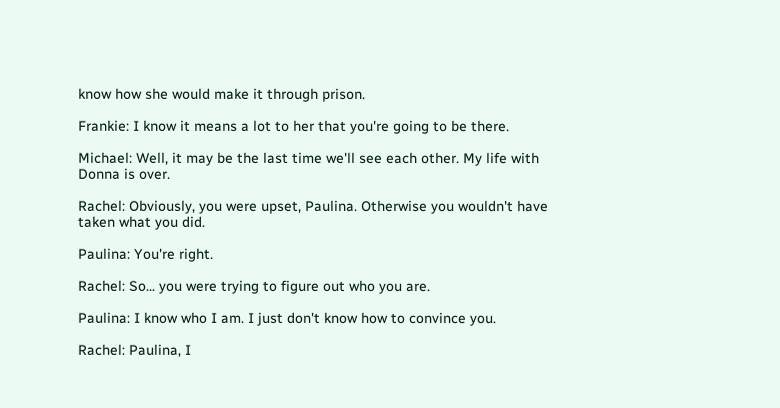know how she would make it through prison.

Frankie: I know it means a lot to her that you're going to be there.

Michael: Well, it may be the last time we'll see each other. My life with Donna is over.

Rachel: Obviously, you were upset, Paulina. Otherwise you wouldn't have taken what you did.

Paulina: You're right.

Rachel: So... you were trying to figure out who you are.

Paulina: I know who I am. I just don't know how to convince you.

Rachel: Paulina, I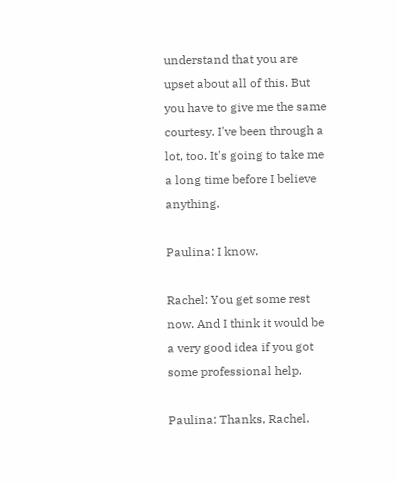understand that you are upset about all of this. But you have to give me the same courtesy. I've been through a lot, too. It's going to take me a long time before I believe anything.

Paulina: I know.

Rachel: You get some rest now. And I think it would be a very good idea if you got some professional help.

Paulina: Thanks, Rachel.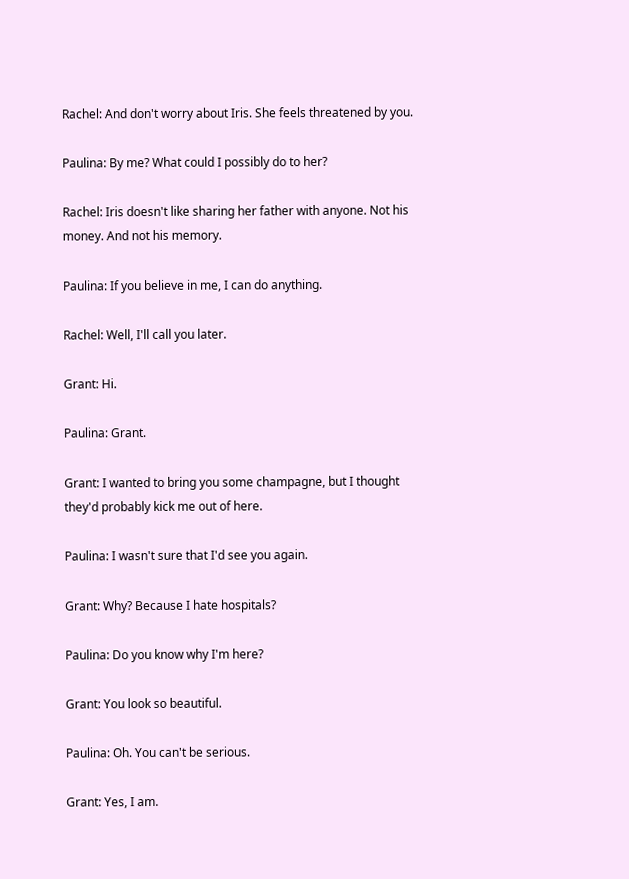Rachel: And don't worry about Iris. She feels threatened by you.

Paulina: By me? What could I possibly do to her?

Rachel: Iris doesn't like sharing her father with anyone. Not his money. And not his memory.

Paulina: If you believe in me, I can do anything.

Rachel: Well, I'll call you later.

Grant: Hi.

Paulina: Grant.

Grant: I wanted to bring you some champagne, but I thought they'd probably kick me out of here.

Paulina: I wasn't sure that I'd see you again.

Grant: Why? Because I hate hospitals?

Paulina: Do you know why I'm here?

Grant: You look so beautiful.

Paulina: Oh. You can't be serious.

Grant: Yes, I am.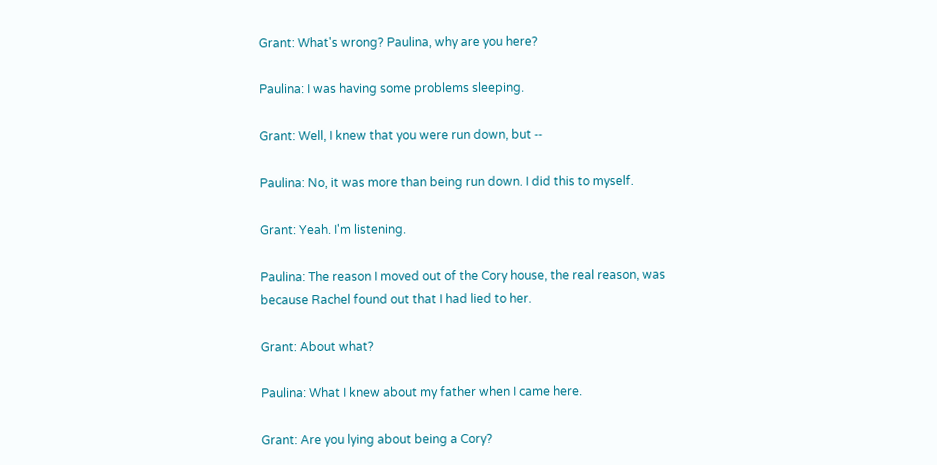Grant: What's wrong? Paulina, why are you here?

Paulina: I was having some problems sleeping.

Grant: Well, I knew that you were run down, but ‑‑

Paulina: No, it was more than being run down. I did this to myself.

Grant: Yeah. I'm listening.

Paulina: The reason I moved out of the Cory house, the real reason, was because Rachel found out that I had lied to her.

Grant: About what?

Paulina: What I knew about my father when I came here.

Grant: Are you lying about being a Cory?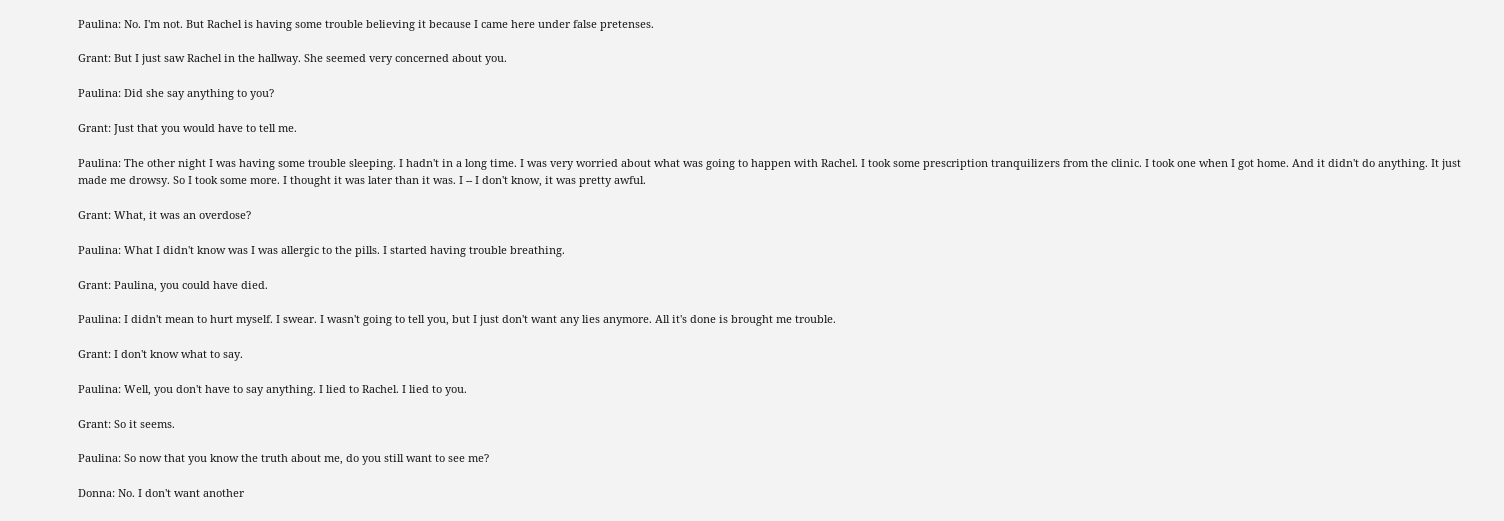Paulina: No. I'm not. But Rachel is having some trouble believing it because I came here under false pretenses.

Grant: But I just saw Rachel in the hallway. She seemed very concerned about you.

Paulina: Did she say anything to you?

Grant: Just that you would have to tell me.

Paulina: The other night I was having some trouble sleeping. I hadn't in a long time. I was very worried about what was going to happen with Rachel. I took some prescription tranquilizers from the clinic. I took one when I got home. And it didn't do anything. It just made me drowsy. So I took some more. I thought it was later than it was. I ‑‑ I don't know, it was pretty awful.

Grant: What, it was an overdose?

Paulina: What I didn't know was I was allergic to the pills. I started having trouble breathing.

Grant: Paulina, you could have died.

Paulina: I didn't mean to hurt myself. I swear. I wasn't going to tell you, but I just don't want any lies anymore. All it's done is brought me trouble.

Grant: I don't know what to say.

Paulina: Well, you don't have to say anything. I lied to Rachel. I lied to you.

Grant: So it seems.

Paulina: So now that you know the truth about me, do you still want to see me?

Donna: No. I don't want another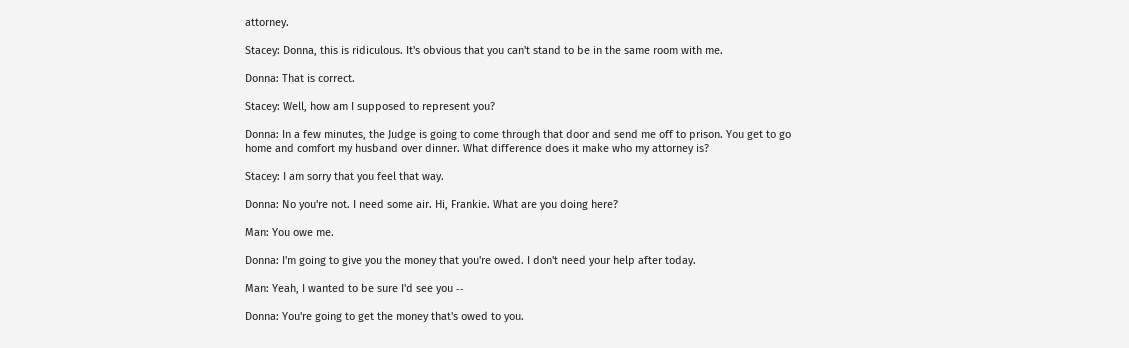attorney.

Stacey: Donna, this is ridiculous. It's obvious that you can't stand to be in the same room with me.

Donna: That is correct.

Stacey: Well, how am I supposed to represent you?

Donna: In a few minutes, the Judge is going to come through that door and send me off to prison. You get to go home and comfort my husband over dinner. What difference does it make who my attorney is?

Stacey: I am sorry that you feel that way.

Donna: No you're not. I need some air. Hi, Frankie. What are you doing here?

Man: You owe me.

Donna: I'm going to give you the money that you're owed. I don't need your help after today.

Man: Yeah, I wanted to be sure I'd see you ‑‑

Donna: You're going to get the money that's owed to you.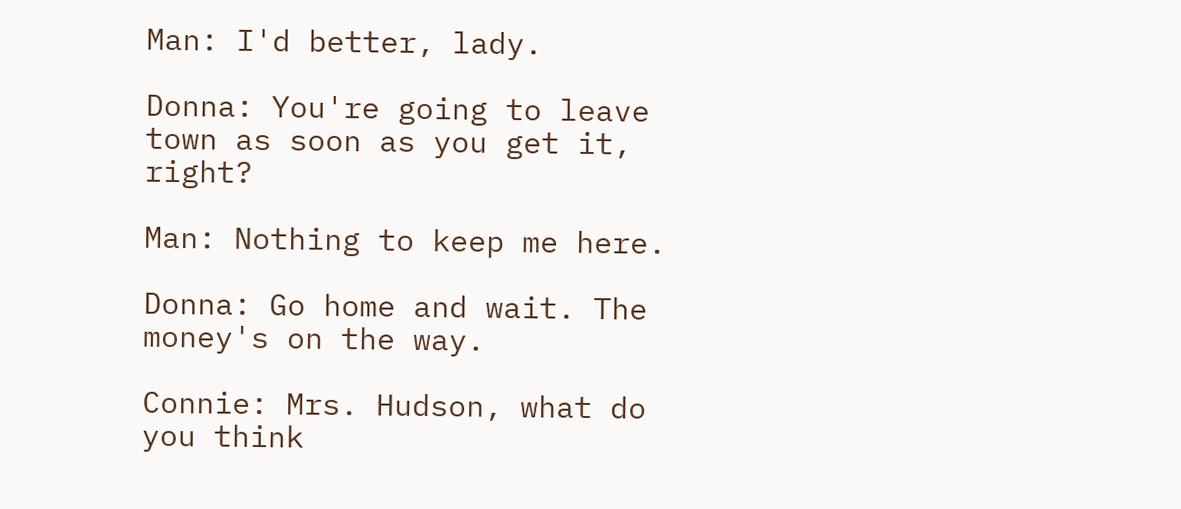Man: I'd better, lady.

Donna: You're going to leave town as soon as you get it, right?

Man: Nothing to keep me here.

Donna: Go home and wait. The money's on the way.

Connie: Mrs. Hudson, what do you think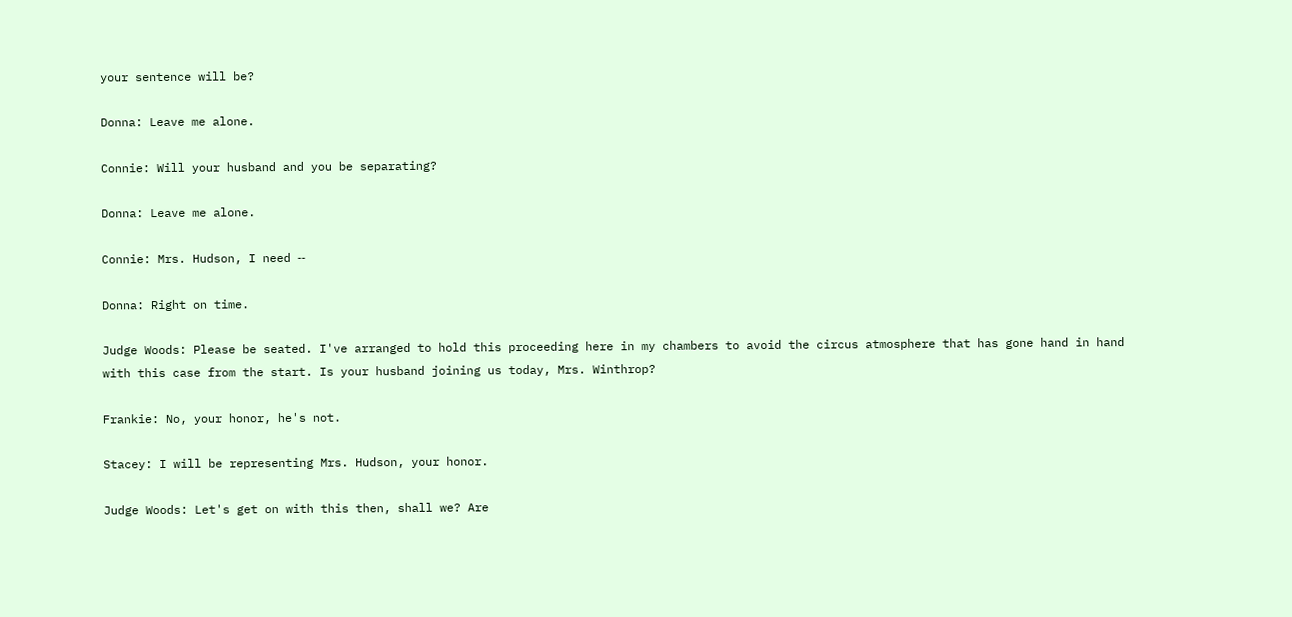your sentence will be?

Donna: Leave me alone.

Connie: Will your husband and you be separating?

Donna: Leave me alone.

Connie: Mrs. Hudson, I need ‑‑

Donna: Right on time.

Judge Woods: Please be seated. I've arranged to hold this proceeding here in my chambers to avoid the circus atmosphere that has gone hand in hand with this case from the start. Is your husband joining us today, Mrs. Winthrop?

Frankie: No, your honor, he's not.

Stacey: I will be representing Mrs. Hudson, your honor.

Judge Woods: Let's get on with this then, shall we? Are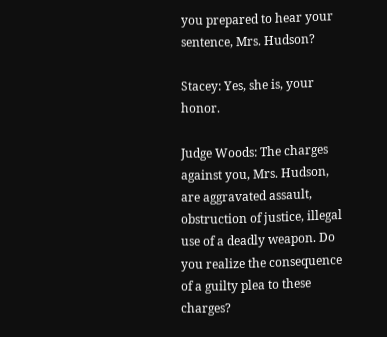you prepared to hear your sentence, Mrs. Hudson?

Stacey: Yes, she is, your honor.

Judge Woods: The charges against you, Mrs. Hudson, are aggravated assault, obstruction of justice, illegal use of a deadly weapon. Do you realize the consequence of a guilty plea to these charges?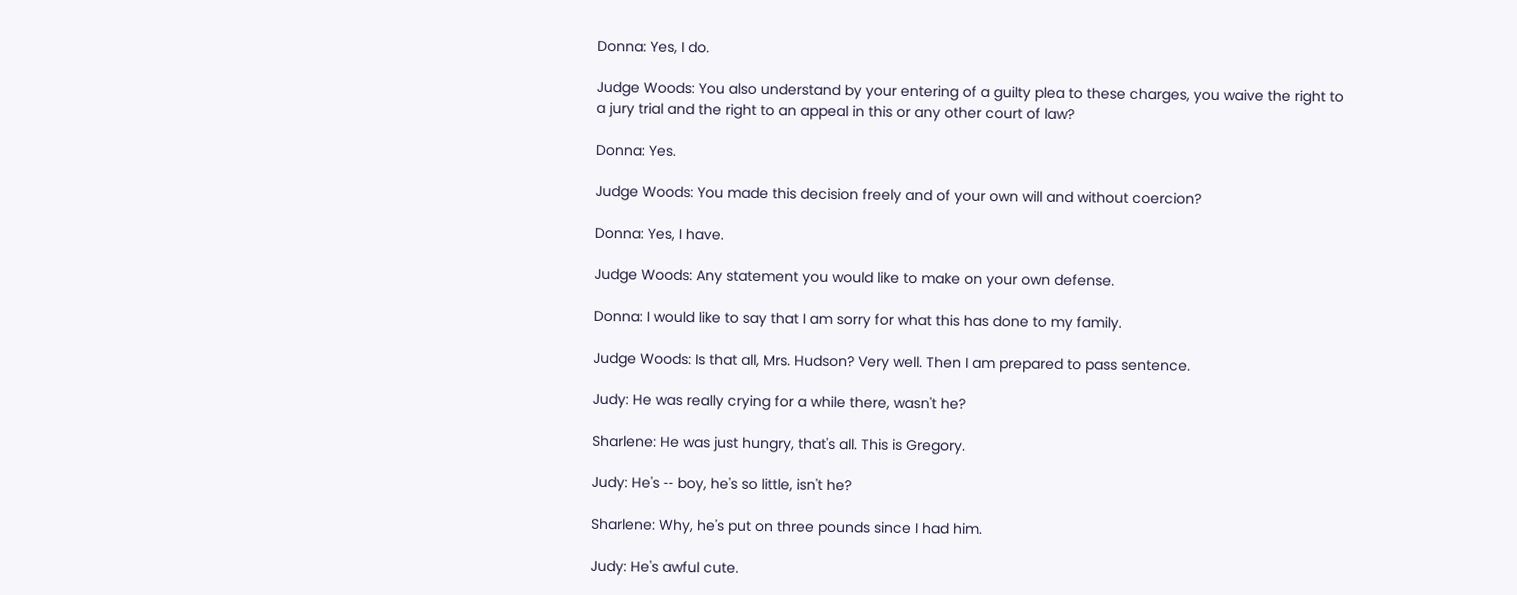Donna: Yes, I do.

Judge Woods: You also understand by your entering of a guilty plea to these charges, you waive the right to a jury trial and the right to an appeal in this or any other court of law?

Donna: Yes.

Judge Woods: You made this decision freely and of your own will and without coercion?

Donna: Yes, I have.

Judge Woods: Any statement you would like to make on your own defense.

Donna: I would like to say that I am sorry for what this has done to my family.

Judge Woods: Is that all, Mrs. Hudson? Very well. Then I am prepared to pass sentence.

Judy: He was really crying for a while there, wasn't he?

Sharlene: He was just hungry, that's all. This is Gregory.

Judy: He's ‑‑ boy, he's so little, isn't he?

Sharlene: Why, he's put on three pounds since I had him.

Judy: He's awful cute.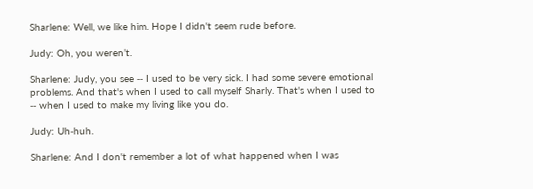Sharlene: Well, we like him. Hope I didn't seem rude before.

Judy: Oh, you weren’t.

Sharlene: Judy, you see ‑‑ I used to be very sick. I had some severe emotional problems. And that's when I used to call myself Sharly. That's when I used to ‑‑ when I used to make my living like you do.

Judy: Uh‑huh.

Sharlene: And I don't remember a lot of what happened when I was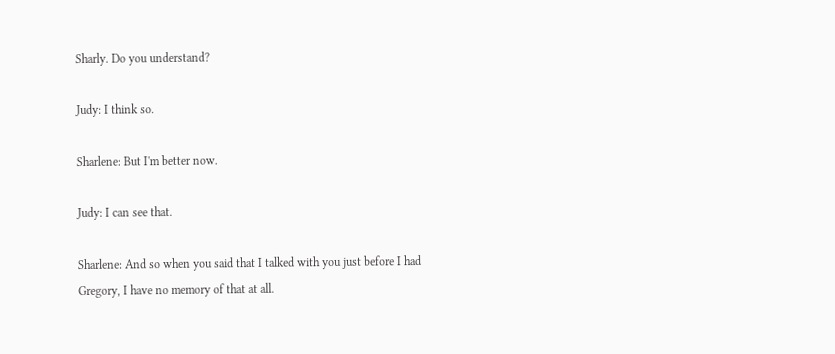Sharly. Do you understand?

Judy: I think so.

Sharlene: But I'm better now.

Judy: I can see that.

Sharlene: And so when you said that I talked with you just before I had Gregory, I have no memory of that at all.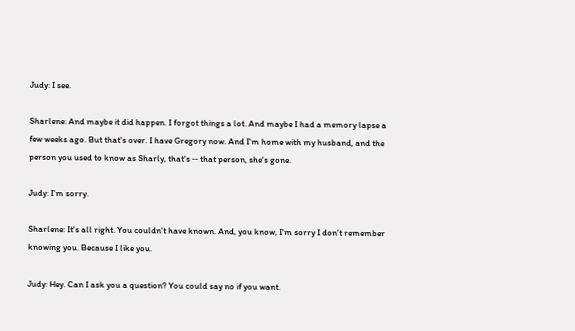Judy: I see.

Sharlene: And maybe it did happen. I forgot things a lot. And maybe I had a memory lapse a few weeks ago. But that's over. I have Gregory now. And I'm home with my husband, and the person you used to know as Sharly, that's ‑‑ that person, she's gone.

Judy: I'm sorry.

Sharlene: It's all right. You couldn't have known. And, you know, I'm sorry I don't remember knowing you. Because I like you.

Judy: Hey. Can I ask you a question? You could say no if you want.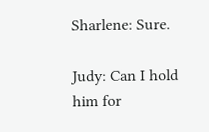Sharlene: Sure.

Judy: Can I hold him for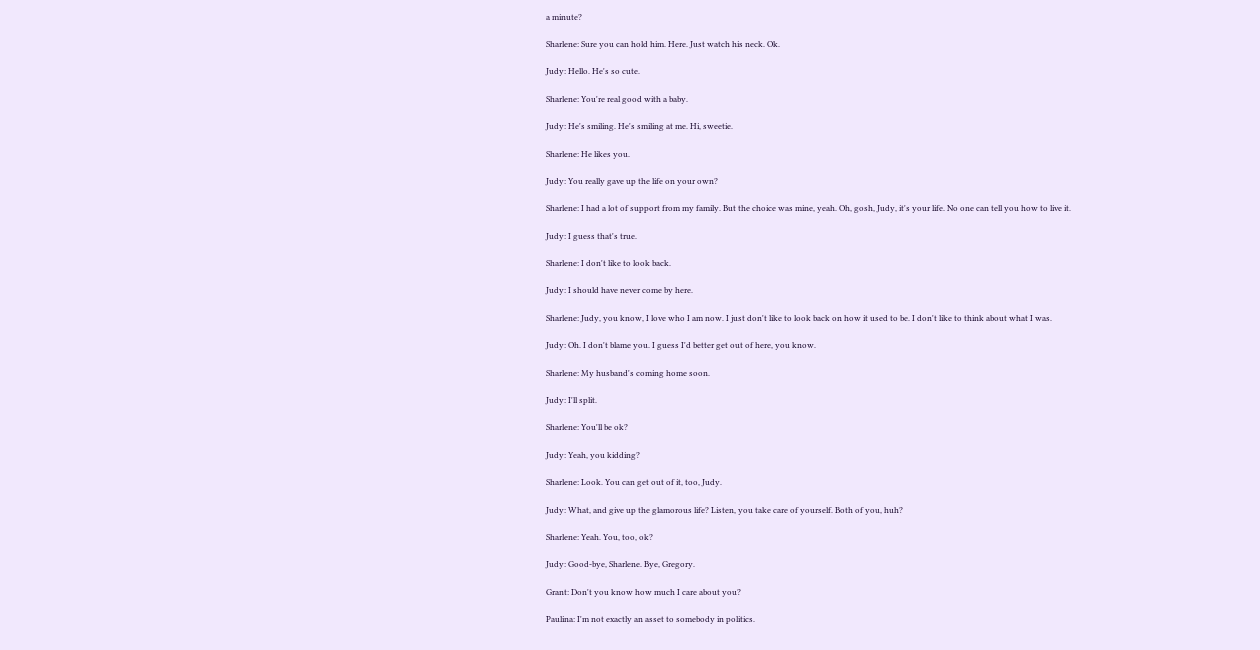a minute?

Sharlene: Sure you can hold him. Here. Just watch his neck. Ok.

Judy: Hello. He's so cute.

Sharlene: You're real good with a baby.

Judy: He's smiling. He's smiling at me. Hi, sweetie.

Sharlene: He likes you.

Judy: You really gave up the life on your own?

Sharlene: I had a lot of support from my family. But the choice was mine, yeah. Oh, gosh, Judy, it's your life. No one can tell you how to live it.

Judy: I guess that's true.

Sharlene: I don't like to look back.

Judy: I should have never come by here.

Sharlene: Judy, you know, I love who I am now. I just don't like to look back on how it used to be. I don't like to think about what I was.

Judy: Oh. I don't blame you. I guess I'd better get out of here, you know.

Sharlene: My husband's coming home soon.

Judy: I'll split.

Sharlene: You'll be ok?

Judy: Yeah, you kidding?

Sharlene: Look. You can get out of it, too, Judy.

Judy: What, and give up the glamorous life? Listen, you take care of yourself. Both of you, huh?

Sharlene: Yeah. You, too, ok?

Judy: Good‑bye, Sharlene. Bye, Gregory.

Grant: Don't you know how much I care about you?

Paulina: I'm not exactly an asset to somebody in politics.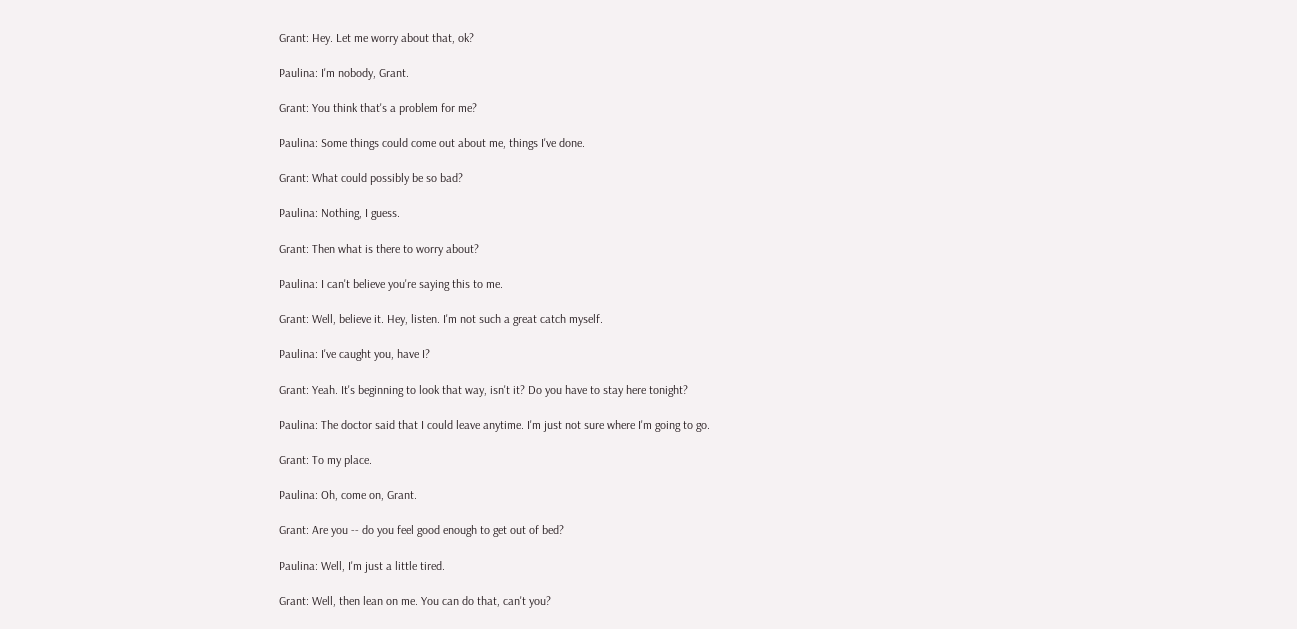Grant: Hey. Let me worry about that, ok?

Paulina: I'm nobody, Grant.

Grant: You think that's a problem for me?

Paulina: Some things could come out about me, things I've done.

Grant: What could possibly be so bad?

Paulina: Nothing, I guess.

Grant: Then what is there to worry about?

Paulina: I can't believe you're saying this to me.

Grant: Well, believe it. Hey, listen. I'm not such a great catch myself.

Paulina: I've caught you, have I?

Grant: Yeah. It's beginning to look that way, isn't it? Do you have to stay here tonight?

Paulina: The doctor said that I could leave anytime. I'm just not sure where I'm going to go.

Grant: To my place.

Paulina: Oh, come on, Grant.

Grant: Are you ‑‑ do you feel good enough to get out of bed?

Paulina: Well, I'm just a little tired.

Grant: Well, then lean on me. You can do that, can't you?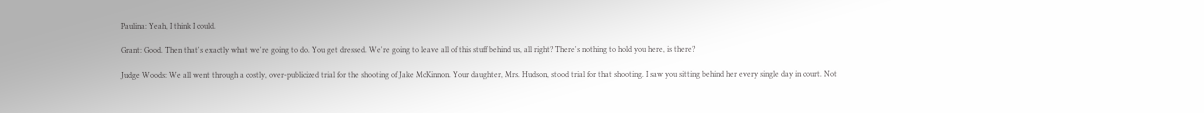Paulina: Yeah, I think I could.

Grant: Good. Then that's exactly what we're going to do. You get dressed. We're going to leave all of this stuff behind us, all right? There's nothing to hold you here, is there?

Judge Woods: We all went through a costly, over-publicized trial for the shooting of Jake McKinnon. Your daughter, Mrs. Hudson, stood trial for that shooting. I saw you sitting behind her every single day in court. Not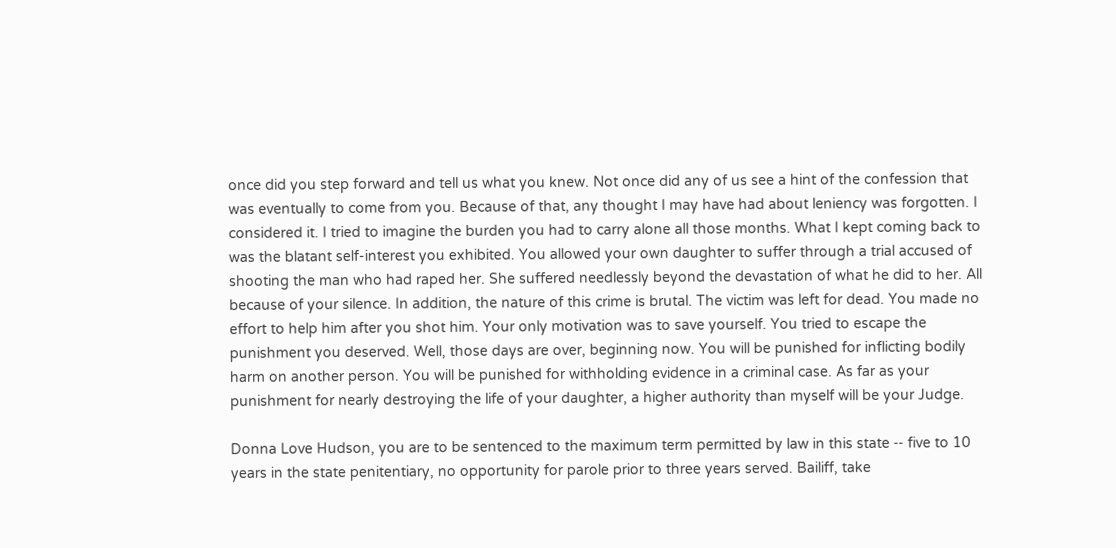once did you step forward and tell us what you knew. Not once did any of us see a hint of the confession that was eventually to come from you. Because of that, any thought I may have had about leniency was forgotten. I considered it. I tried to imagine the burden you had to carry alone all those months. What I kept coming back to was the blatant self-interest you exhibited. You allowed your own daughter to suffer through a trial accused of shooting the man who had raped her. She suffered needlessly beyond the devastation of what he did to her. All because of your silence. In addition, the nature of this crime is brutal. The victim was left for dead. You made no effort to help him after you shot him. Your only motivation was to save yourself. You tried to escape the punishment you deserved. Well, those days are over, beginning now. You will be punished for inflicting bodily harm on another person. You will be punished for withholding evidence in a criminal case. As far as your punishment for nearly destroying the life of your daughter, a higher authority than myself will be your Judge.

Donna Love Hudson, you are to be sentenced to the maximum term permitted by law in this state ‑‑ five to 10 years in the state penitentiary, no opportunity for parole prior to three years served. Bailiff, take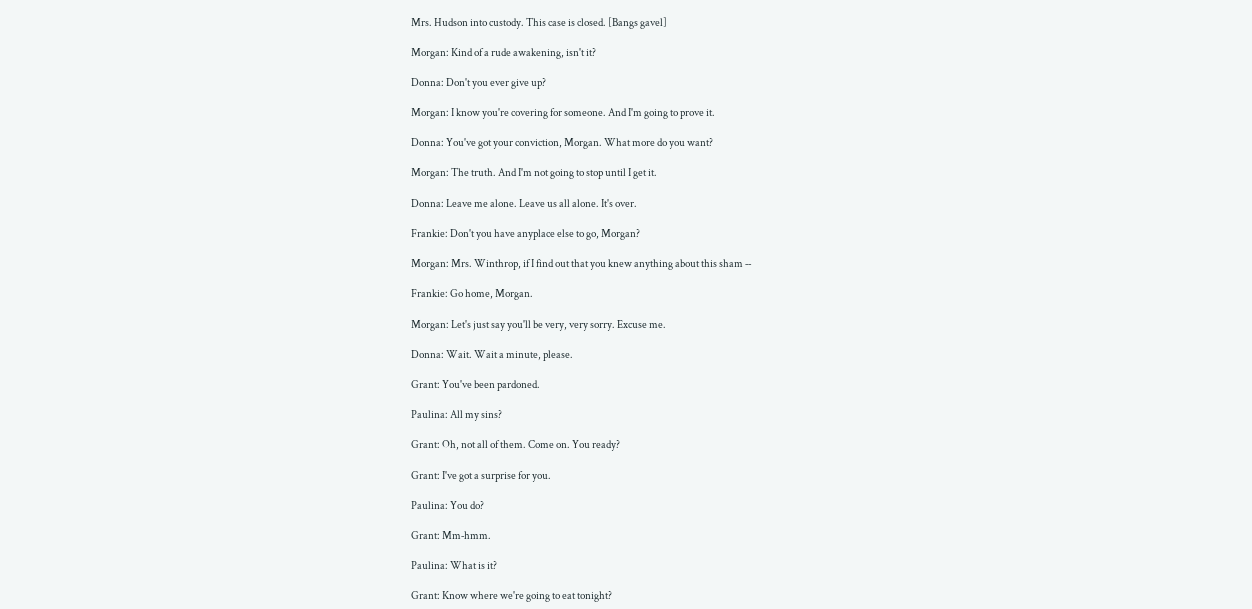Mrs. Hudson into custody. This case is closed. [Bangs gavel]

Morgan: Kind of a rude awakening, isn't it?

Donna: Don't you ever give up?

Morgan: I know you're covering for someone. And I'm going to prove it.

Donna: You've got your conviction, Morgan. What more do you want?

Morgan: The truth. And I'm not going to stop until I get it.

Donna: Leave me alone. Leave us all alone. It's over.

Frankie: Don't you have anyplace else to go, Morgan?

Morgan: Mrs. Winthrop, if I find out that you knew anything about this sham ‑‑

Frankie: Go home, Morgan.

Morgan: Let's just say you'll be very, very sorry. Excuse me.

Donna: Wait. Wait a minute, please.

Grant: You've been pardoned.

Paulina: All my sins?

Grant: Oh, not all of them. Come on. You ready?

Grant: I've got a surprise for you.

Paulina: You do?

Grant: Mm‑hmm.

Paulina: What is it?

Grant: Know where we're going to eat tonight?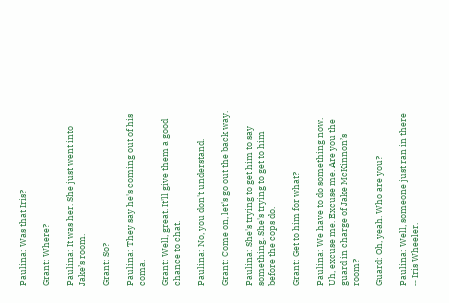Paulina: Was that Iris?

Grant: Where?

Paulina: It was her. She just went into Jake’s room.

Grant: So?

Paulina: They say he's coming out of his coma.

Grant: Well, great. It'll give them a good chance to chat.

Paulina: No, you don't understand.

Grant: Come on, let's go out the back way.

Paulina: She's trying to get him to say something. She's trying to get to him before the cops do.

Grant: Get to him for what?

Paulina: We have to do something now. Uh, excuse me. Excuse me. Are you the guard in charge of Jake McKinnon’s room?

Guard: Oh, yeah. Who are you?

Paulina: Well, someone just ran in there ‑‑ Iris Wheeler.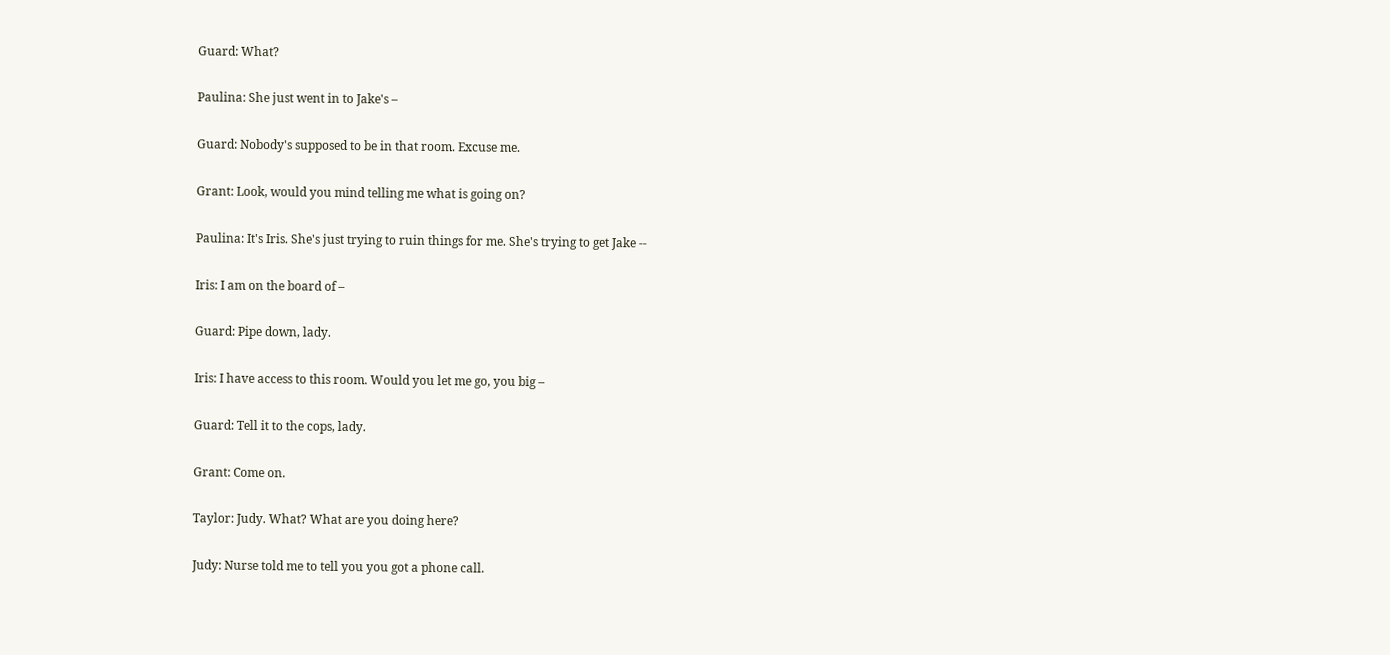Guard: What?

Paulina: She just went in to Jake's –

Guard: Nobody's supposed to be in that room. Excuse me.

Grant: Look, would you mind telling me what is going on?

Paulina: It's Iris. She's just trying to ruin things for me. She's trying to get Jake ‑‑

Iris: I am on the board of –

Guard: Pipe down, lady.

Iris: I have access to this room. Would you let me go, you big –

Guard: Tell it to the cops, lady.

Grant: Come on.

Taylor: Judy. What? What are you doing here?

Judy: Nurse told me to tell you you got a phone call.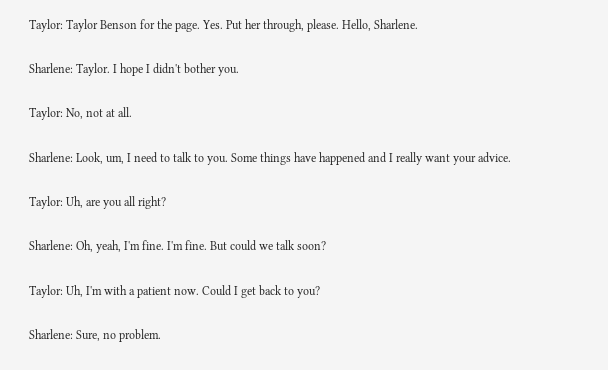Taylor: Taylor Benson for the page. Yes. Put her through, please. Hello, Sharlene.

Sharlene: Taylor. I hope I didn't bother you.

Taylor: No, not at all.

Sharlene: Look, um, I need to talk to you. Some things have happened and I really want your advice.

Taylor: Uh, are you all right?

Sharlene: Oh, yeah, I'm fine. I'm fine. But could we talk soon?

Taylor: Uh, I'm with a patient now. Could I get back to you?

Sharlene: Sure, no problem.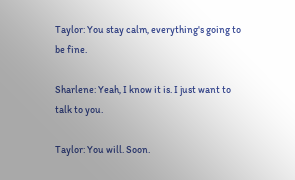Taylor: You stay calm, everything's going to be fine.

Sharlene: Yeah, I know it is. I just want to talk to you.

Taylor: You will. Soon.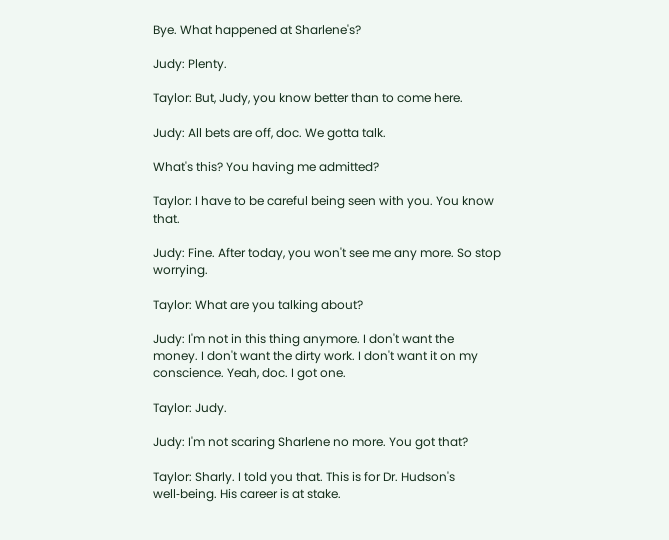Bye. What happened at Sharlene's?

Judy: Plenty.

Taylor: But, Judy, you know better than to come here.

Judy: All bets are off, doc. We gotta talk.

What's this? You having me admitted?

Taylor: I have to be careful being seen with you. You know that.

Judy: Fine. After today, you won't see me any more. So stop worrying.

Taylor: What are you talking about?

Judy: I'm not in this thing anymore. I don't want the money. I don't want the dirty work. I don't want it on my conscience. Yeah, doc. I got one.

Taylor: Judy.

Judy: I'm not scaring Sharlene no more. You got that?

Taylor: Sharly. I told you that. This is for Dr. Hudson's well‑being. His career is at stake.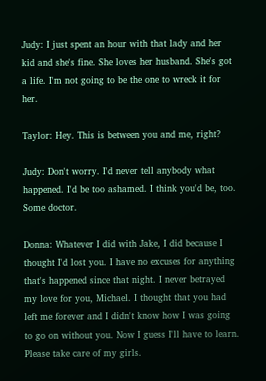Judy: I just spent an hour with that lady and her kid and she's fine. She loves her husband. She's got a life. I'm not going to be the one to wreck it for her.

Taylor: Hey. This is between you and me, right?

Judy: Don't worry. I'd never tell anybody what happened. I'd be too ashamed. I think you'd be, too. Some doctor.

Donna: Whatever I did with Jake, I did because I thought I'd lost you. I have no excuses for anything that's happened since that night. I never betrayed my love for you, Michael. I thought that you had left me forever and I didn't know how I was going to go on without you. Now I guess I'll have to learn. Please take care of my girls.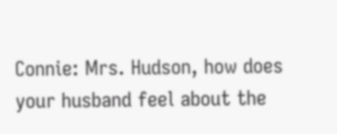Connie: Mrs. Hudson, how does your husband feel about the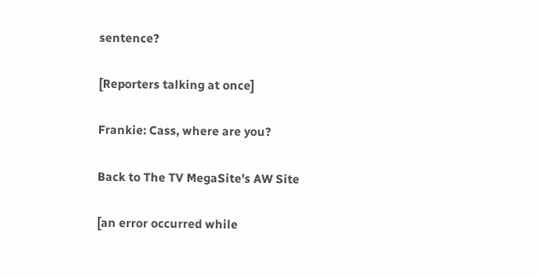sentence?

[Reporters talking at once]

Frankie: Cass, where are you?

Back to The TV MegaSite's AW Site

[an error occurred while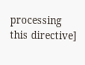processing this directive]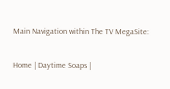Main Navigation within The TV MegaSite:

Home | Daytime Soaps |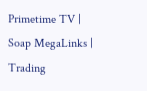Primetime TV | Soap MegaLinks | Trading